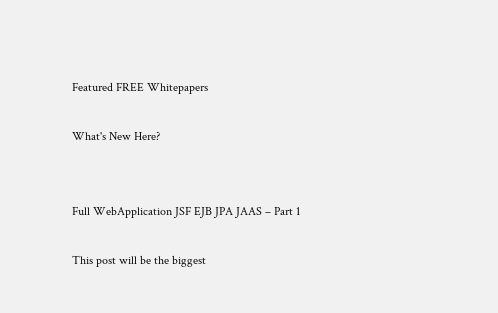Featured FREE Whitepapers

What's New Here?


Full WebApplication JSF EJB JPA JAAS – Part 1

This post will be the biggest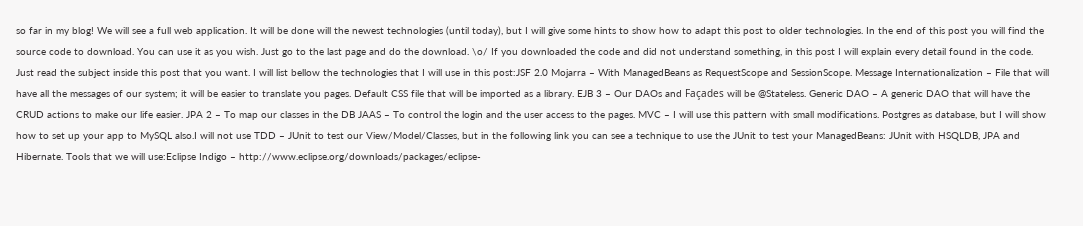so far in my blog! We will see a full web application. It will be done will the newest technologies (until today), but I will give some hints to show how to adapt this post to older technologies. In the end of this post you will find the source code to download. You can use it as you wish. Just go to the last page and do the download. \o/ If you downloaded the code and did not understand something, in this post I will explain every detail found in the code. Just read the subject inside this post that you want. I will list bellow the technologies that I will use in this post:JSF 2.0 Mojarra – With ManagedBeans as RequestScope and SessionScope. Message Internationalization – File that will have all the messages of our system; it will be easier to translate you pages. Default CSS file that will be imported as a library. EJB 3 – Our DAOs and Façades will be @Stateless. Generic DAO – A generic DAO that will have the CRUD actions to make our life easier. JPA 2 – To map our classes in the DB JAAS – To control the login and the user access to the pages. MVC – I will use this pattern with small modifications. Postgres as database, but I will show how to set up your app to MySQL also.I will not use TDD – JUnit to test our View/Model/Classes, but in the following link you can see a technique to use the JUnit to test your ManagedBeans: JUnit with HSQLDB, JPA and Hibernate. Tools that we will use:Eclipse Indigo – http://www.eclipse.org/downloads/packages/eclipse-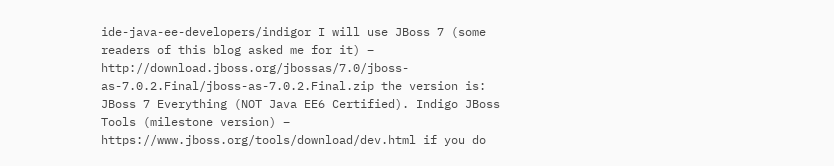ide-java-ee-developers/indigor I will use JBoss 7 (some readers of this blog asked me for it) – http://download.jboss.org/jbossas/7.0/jboss-as-7.0.2.Final/jboss-as-7.0.2.Final.zip the version is: JBoss 7 Everything (NOT Java EE6 Certified). Indigo JBoss Tools (milestone version) – https://www.jboss.org/tools/download/dev.html if you do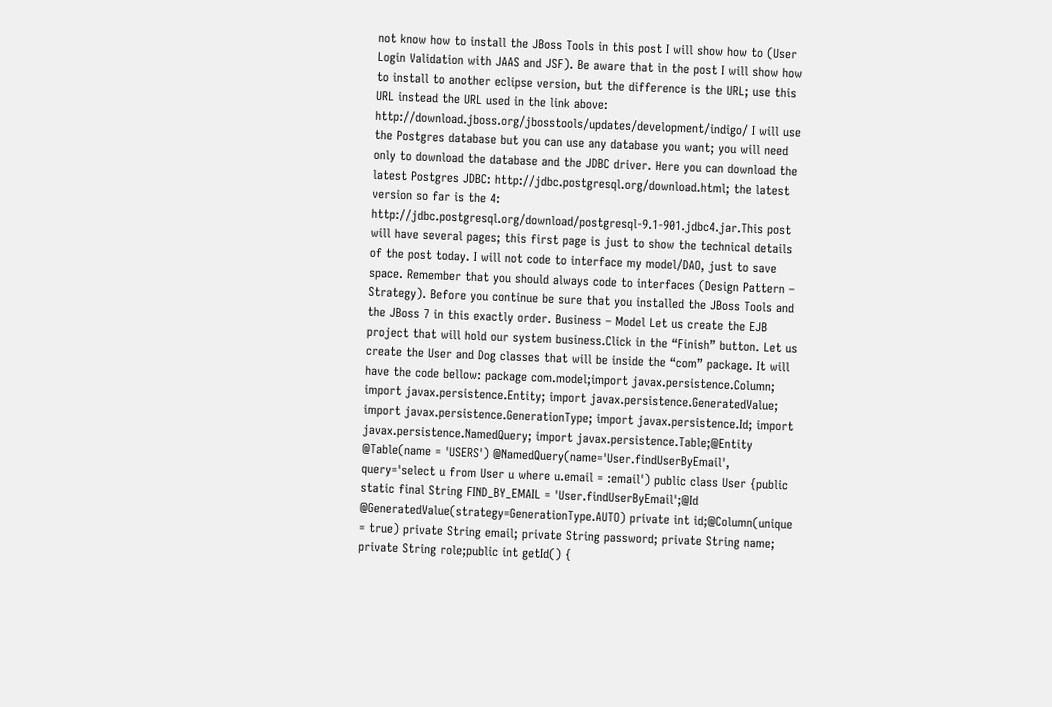not know how to install the JBoss Tools in this post I will show how to (User Login Validation with JAAS and JSF). Be aware that in the post I will show how to install to another eclipse version, but the difference is the URL; use this URL instead the URL used in the link above: http://download.jboss.org/jbosstools/updates/development/indigo/ I will use the Postgres database but you can use any database you want; you will need only to download the database and the JDBC driver. Here you can download the latest Postgres JDBC: http://jdbc.postgresql.org/download.html; the latest version so far is the 4: http://jdbc.postgresql.org/download/postgresql-9.1-901.jdbc4.jar.This post will have several pages; this first page is just to show the technical details of the post today. I will not code to interface my model/DAO, just to save space. Remember that you should always code to interfaces (Design Pattern – Strategy). Before you continue be sure that you installed the JBoss Tools and the JBoss 7 in this exactly order. Business – Model Let us create the EJB project that will hold our system business.Click in the “Finish” button. Let us create the User and Dog classes that will be inside the “com” package. It will have the code bellow: package com.model;import javax.persistence.Column; import javax.persistence.Entity; import javax.persistence.GeneratedValue; import javax.persistence.GenerationType; import javax.persistence.Id; import javax.persistence.NamedQuery; import javax.persistence.Table;@Entity @Table(name = 'USERS') @NamedQuery(name='User.findUserByEmail', query='select u from User u where u.email = :email') public class User {public static final String FIND_BY_EMAIL = 'User.findUserByEmail';@Id @GeneratedValue(strategy=GenerationType.AUTO) private int id;@Column(unique = true) private String email; private String password; private String name; private String role;public int getId() {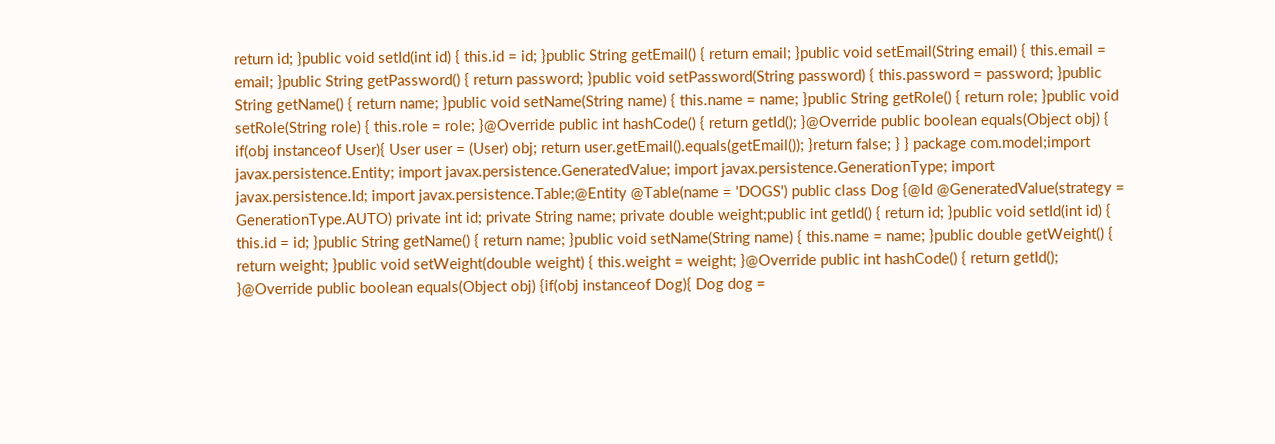return id; }public void setId(int id) { this.id = id; }public String getEmail() { return email; }public void setEmail(String email) { this.email = email; }public String getPassword() { return password; }public void setPassword(String password) { this.password = password; }public String getName() { return name; }public void setName(String name) { this.name = name; }public String getRole() { return role; }public void setRole(String role) { this.role = role; }@Override public int hashCode() { return getId(); }@Override public boolean equals(Object obj) { if(obj instanceof User){ User user = (User) obj; return user.getEmail().equals(getEmail()); }return false; } } package com.model;import javax.persistence.Entity; import javax.persistence.GeneratedValue; import javax.persistence.GenerationType; import javax.persistence.Id; import javax.persistence.Table;@Entity @Table(name = 'DOGS') public class Dog {@Id @GeneratedValue(strategy = GenerationType.AUTO) private int id; private String name; private double weight;public int getId() { return id; }public void setId(int id) { this.id = id; }public String getName() { return name; }public void setName(String name) { this.name = name; }public double getWeight() { return weight; }public void setWeight(double weight) { this.weight = weight; }@Override public int hashCode() { return getId(); }@Override public boolean equals(Object obj) {if(obj instanceof Dog){ Dog dog =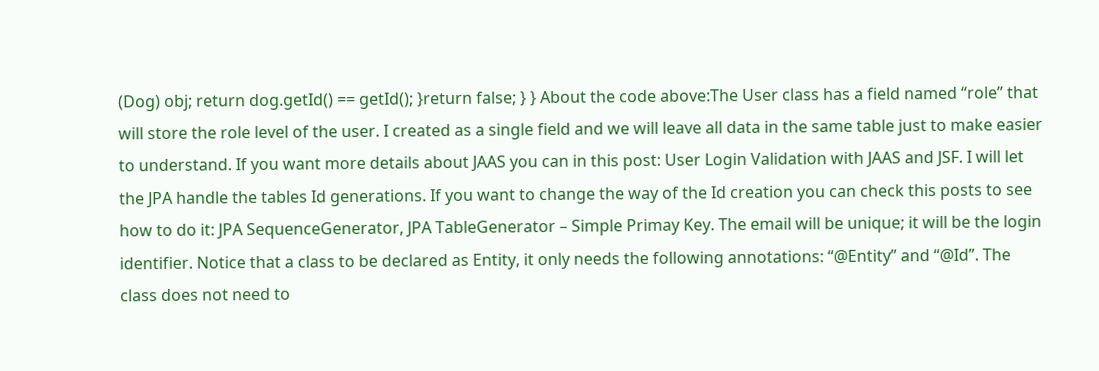(Dog) obj; return dog.getId() == getId(); }return false; } } About the code above:The User class has a field named “role” that will store the role level of the user. I created as a single field and we will leave all data in the same table just to make easier to understand. If you want more details about JAAS you can in this post: User Login Validation with JAAS and JSF. I will let the JPA handle the tables Id generations. If you want to change the way of the Id creation you can check this posts to see how to do it: JPA SequenceGenerator, JPA TableGenerator – Simple Primay Key. The email will be unique; it will be the login identifier. Notice that a class to be declared as Entity, it only needs the following annotations: “@Entity” and “@Id”. The class does not need to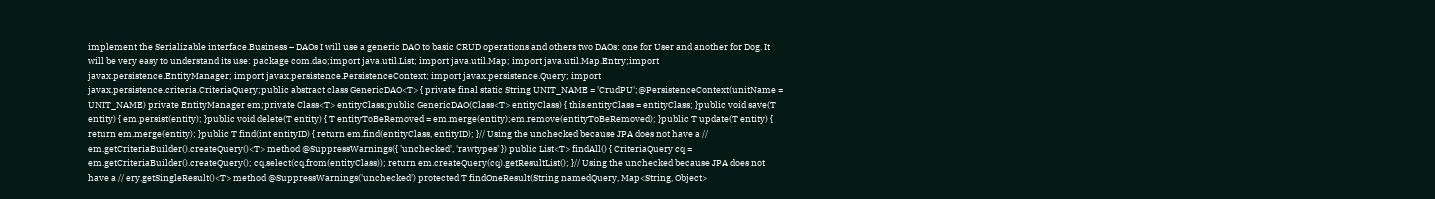implement the Serializable interface.Business – DAOs I will use a generic DAO to basic CRUD operations and others two DAOs: one for User and another for Dog. It will be very easy to understand its use: package com.dao;import java.util.List; import java.util.Map; import java.util.Map.Entry;import javax.persistence.EntityManager; import javax.persistence.PersistenceContext; import javax.persistence.Query; import javax.persistence.criteria.CriteriaQuery;public abstract class GenericDAO<T> { private final static String UNIT_NAME = 'CrudPU';@PersistenceContext(unitName = UNIT_NAME) private EntityManager em;private Class<T> entityClass;public GenericDAO(Class<T> entityClass) { this.entityClass = entityClass; }public void save(T entity) { em.persist(entity); }public void delete(T entity) { T entityToBeRemoved = em.merge(entity);em.remove(entityToBeRemoved); }public T update(T entity) { return em.merge(entity); }public T find(int entityID) { return em.find(entityClass, entityID); }// Using the unchecked because JPA does not have a // em.getCriteriaBuilder().createQuery()<T> method @SuppressWarnings({ 'unchecked', 'rawtypes' }) public List<T> findAll() { CriteriaQuery cq = em.getCriteriaBuilder().createQuery(); cq.select(cq.from(entityClass)); return em.createQuery(cq).getResultList(); }// Using the unchecked because JPA does not have a // ery.getSingleResult()<T> method @SuppressWarnings('unchecked') protected T findOneResult(String namedQuery, Map<String, Object>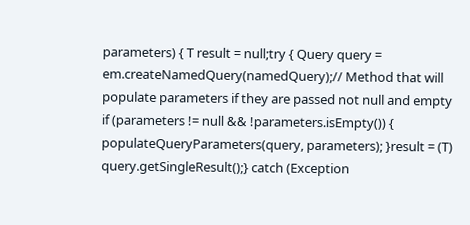parameters) { T result = null;try { Query query = em.createNamedQuery(namedQuery);// Method that will populate parameters if they are passed not null and empty if (parameters != null && !parameters.isEmpty()) { populateQueryParameters(query, parameters); }result = (T) query.getSingleResult();} catch (Exception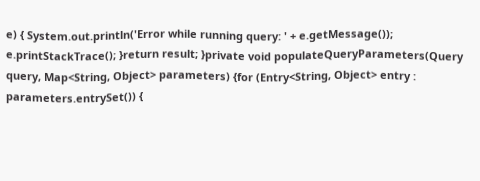e) { System.out.println('Error while running query: ' + e.getMessage()); e.printStackTrace(); }return result; }private void populateQueryParameters(Query query, Map<String, Object> parameters) {for (Entry<String, Object> entry : parameters.entrySet()) {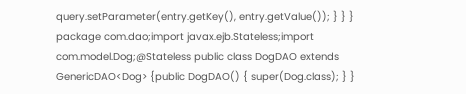query.setParameter(entry.getKey(), entry.getValue()); } } } package com.dao;import javax.ejb.Stateless;import com.model.Dog;@Stateless public class DogDAO extends GenericDAO<Dog> {public DogDAO() { super(Dog.class); } }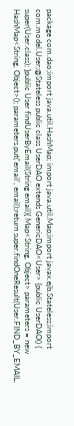package com.dao;import java.util.HashMap; import java.util.Map;import javax.ejb.Stateless;import com.model.User;@Stateless public class UserDAO extends GenericDAO<User> {public UserDAO() { super(User.class); }public User findUserByEmail(String email){ Map<String, Object> parameters = new HashMap<String, Object>(); parameters.put('email', email);return super.findOneResult(User.FIND_BY_EMAIL,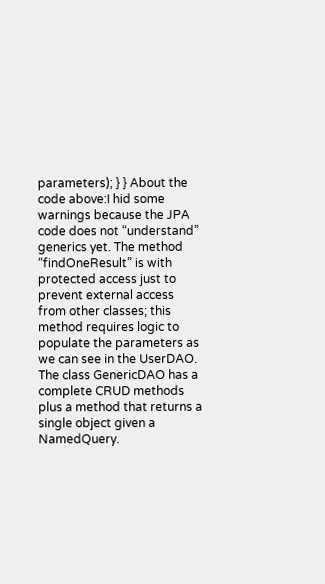parameters); } } About the code above:I hid some warnings because the JPA code does not “understand” generics yet. The method “findOneResult” is with protected access just to prevent external access from other classes; this method requires logic to populate the parameters as we can see in the UserDAO. The class GenericDAO has a complete CRUD methods plus a method that returns a single object given a NamedQuery.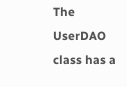The UserDAO class has a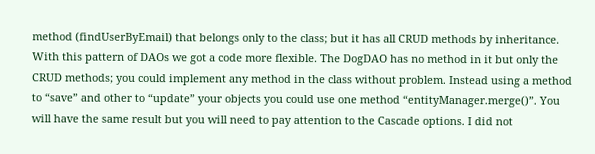method (findUserByEmail) that belongs only to the class; but it has all CRUD methods by inheritance. With this pattern of DAOs we got a code more flexible. The DogDAO has no method in it but only the CRUD methods; you could implement any method in the class without problem. Instead using a method to “save” and other to “update” your objects you could use one method “entityManager.merge()”. You will have the same result but you will need to pay attention to the Cascade options. I did not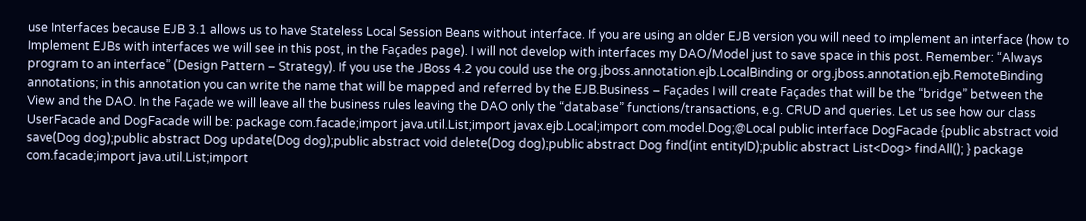use Interfaces because EJB 3.1 allows us to have Stateless Local Session Beans without interface. If you are using an older EJB version you will need to implement an interface (how to Implement EJBs with interfaces we will see in this post, in the Façades page). I will not develop with interfaces my DAO/Model just to save space in this post. Remember: “Always program to an interface” (Design Pattern – Strategy). If you use the JBoss 4.2 you could use the org.jboss.annotation.ejb.LocalBinding or org.jboss.annotation.ejb.RemoteBinding annotations; in this annotation you can write the name that will be mapped and referred by the EJB.Business – Façades I will create Façades that will be the “bridge” between the View and the DAO. In the Façade we will leave all the business rules leaving the DAO only the “database” functions/transactions, e.g. CRUD and queries. Let us see how our class UserFacade and DogFacade will be: package com.facade;import java.util.List;import javax.ejb.Local;import com.model.Dog;@Local public interface DogFacade {public abstract void save(Dog dog);public abstract Dog update(Dog dog);public abstract void delete(Dog dog);public abstract Dog find(int entityID);public abstract List<Dog> findAll(); } package com.facade;import java.util.List;import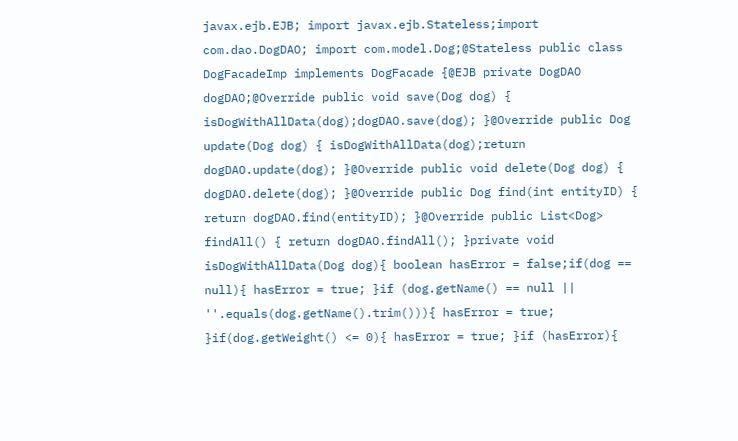javax.ejb.EJB; import javax.ejb.Stateless;import com.dao.DogDAO; import com.model.Dog;@Stateless public class DogFacadeImp implements DogFacade {@EJB private DogDAO dogDAO;@Override public void save(Dog dog) { isDogWithAllData(dog);dogDAO.save(dog); }@Override public Dog update(Dog dog) { isDogWithAllData(dog);return dogDAO.update(dog); }@Override public void delete(Dog dog) { dogDAO.delete(dog); }@Override public Dog find(int entityID) { return dogDAO.find(entityID); }@Override public List<Dog> findAll() { return dogDAO.findAll(); }private void isDogWithAllData(Dog dog){ boolean hasError = false;if(dog == null){ hasError = true; }if (dog.getName() == null || ''.equals(dog.getName().trim())){ hasError = true; }if(dog.getWeight() <= 0){ hasError = true; }if (hasError){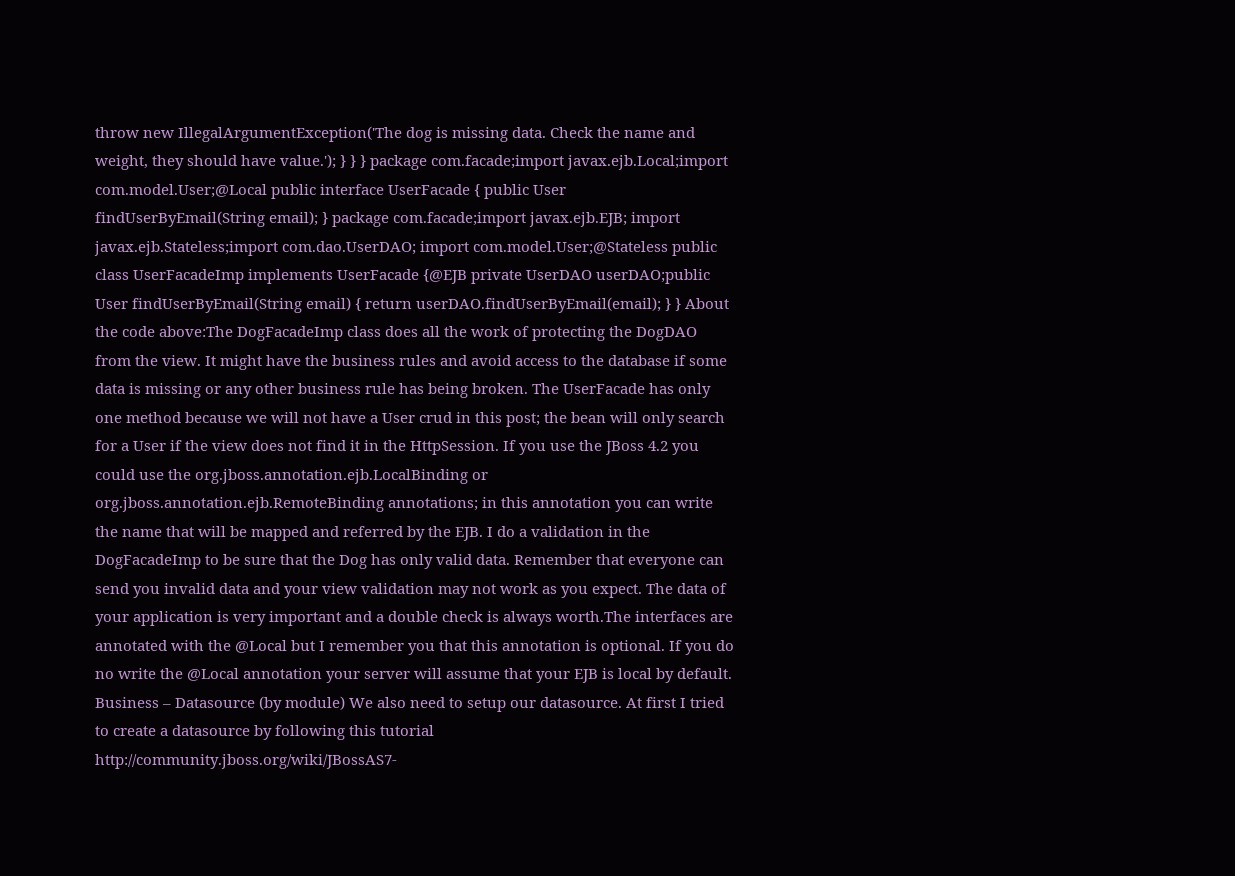throw new IllegalArgumentException('The dog is missing data. Check the name and weight, they should have value.'); } } } package com.facade;import javax.ejb.Local;import com.model.User;@Local public interface UserFacade { public User findUserByEmail(String email); } package com.facade;import javax.ejb.EJB; import javax.ejb.Stateless;import com.dao.UserDAO; import com.model.User;@Stateless public class UserFacadeImp implements UserFacade {@EJB private UserDAO userDAO;public User findUserByEmail(String email) { return userDAO.findUserByEmail(email); } } About the code above:The DogFacadeImp class does all the work of protecting the DogDAO from the view. It might have the business rules and avoid access to the database if some data is missing or any other business rule has being broken. The UserFacade has only one method because we will not have a User crud in this post; the bean will only search for a User if the view does not find it in the HttpSession. If you use the JBoss 4.2 you could use the org.jboss.annotation.ejb.LocalBinding or org.jboss.annotation.ejb.RemoteBinding annotations; in this annotation you can write the name that will be mapped and referred by the EJB. I do a validation in the DogFacadeImp to be sure that the Dog has only valid data. Remember that everyone can send you invalid data and your view validation may not work as you expect. The data of your application is very important and a double check is always worth.The interfaces are annotated with the @Local but I remember you that this annotation is optional. If you do no write the @Local annotation your server will assume that your EJB is local by default. Business – Datasource (by module) We also need to setup our datasource. At first I tried to create a datasource by following this tutorial http://community.jboss.org/wiki/JBossAS7-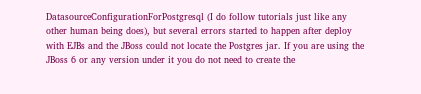DatasourceConfigurationForPostgresql (I do follow tutorials just like any other human being does), but several errors started to happen after deploy with EJBs and the JBoss could not locate the Postgres jar. If you are using the JBoss 6 or any version under it you do not need to create the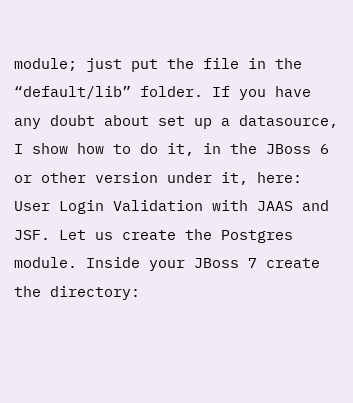module; just put the file in the “default/lib” folder. If you have any doubt about set up a datasource, I show how to do it, in the JBoss 6 or other version under it, here: User Login Validation with JAAS and JSF. Let us create the Postgres module. Inside your JBoss 7 create the directory: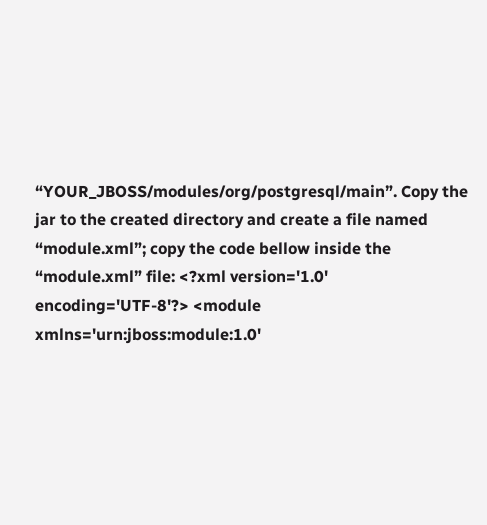“YOUR_JBOSS/modules/org/postgresql/main”. Copy the jar to the created directory and create a file named “module.xml”; copy the code bellow inside the “module.xml” file: <?xml version='1.0' encoding='UTF-8'?> <module xmlns='urn:jboss:module:1.0'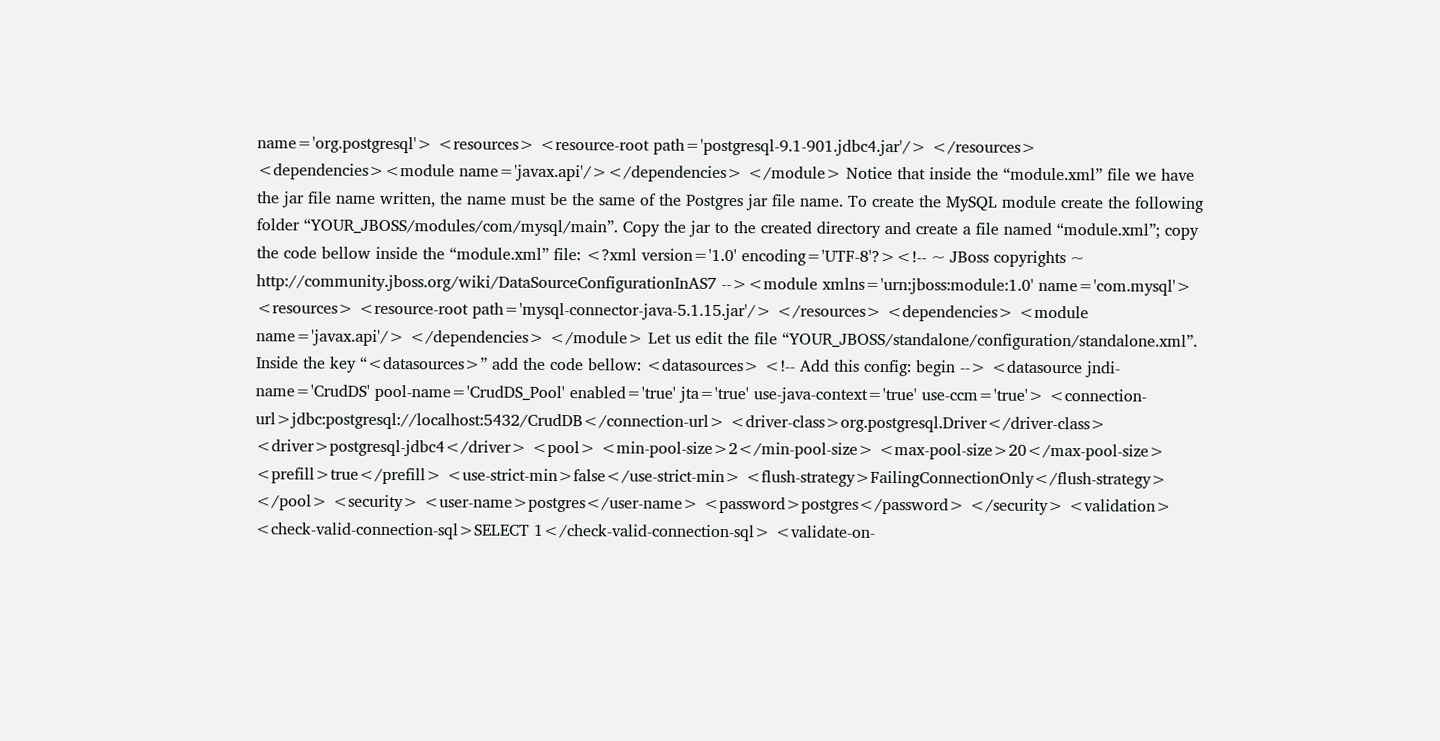name='org.postgresql'> <resources> <resource-root path='postgresql-9.1-901.jdbc4.jar'/> </resources> <dependencies><module name='javax.api'/></dependencies> </module> Notice that inside the “module.xml” file we have the jar file name written, the name must be the same of the Postgres jar file name. To create the MySQL module create the following folder “YOUR_JBOSS/modules/com/mysql/main”. Copy the jar to the created directory and create a file named “module.xml”; copy the code bellow inside the “module.xml” file: <?xml version='1.0' encoding='UTF-8'?><!-- ~ JBoss copyrights ~ http://community.jboss.org/wiki/DataSourceConfigurationInAS7 --><module xmlns='urn:jboss:module:1.0' name='com.mysql'> <resources> <resource-root path='mysql-connector-java-5.1.15.jar'/> </resources> <dependencies> <module name='javax.api'/> </dependencies> </module> Let us edit the file “YOUR_JBOSS/standalone/configuration/standalone.xml”. Inside the key “<datasources>” add the code bellow: <datasources> <!-- Add this config: begin --> <datasource jndi-name='CrudDS' pool-name='CrudDS_Pool' enabled='true' jta='true' use-java-context='true' use-ccm='true'> <connection-url>jdbc:postgresql://localhost:5432/CrudDB</connection-url> <driver-class>org.postgresql.Driver</driver-class> <driver>postgresql-jdbc4</driver> <pool> <min-pool-size>2</min-pool-size> <max-pool-size>20</max-pool-size> <prefill>true</prefill> <use-strict-min>false</use-strict-min> <flush-strategy>FailingConnectionOnly</flush-strategy> </pool> <security> <user-name>postgres</user-name> <password>postgres</password> </security> <validation> <check-valid-connection-sql>SELECT 1</check-valid-connection-sql> <validate-on-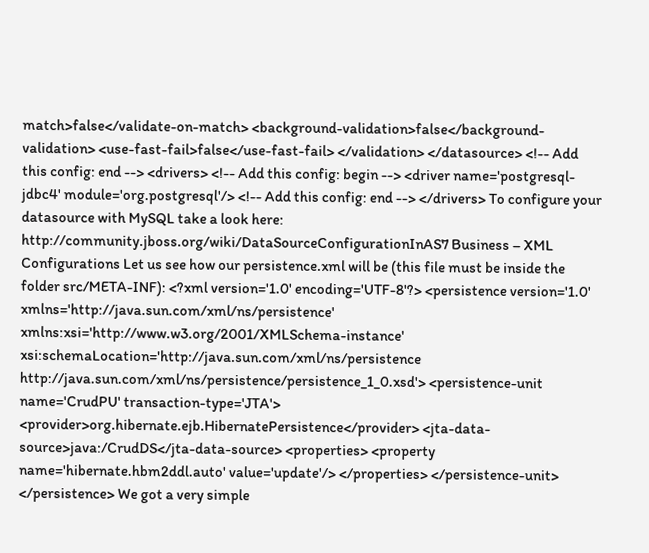match>false</validate-on-match> <background-validation>false</background-validation> <use-fast-fail>false</use-fast-fail> </validation> </datasource> <!-- Add this config: end --> <drivers> <!-- Add this config: begin --> <driver name='postgresql-jdbc4' module='org.postgresql'/> <!-- Add this config: end --> </drivers> To configure your datasource with MySQL take a look here: http://community.jboss.org/wiki/DataSourceConfigurationInAS7 Business – XML Configurations Let us see how our persistence.xml will be (this file must be inside the folder src/META-INF): <?xml version='1.0' encoding='UTF-8'?> <persistence version='1.0' xmlns='http://java.sun.com/xml/ns/persistence' xmlns:xsi='http://www.w3.org/2001/XMLSchema-instance' xsi:schemaLocation='http://java.sun.com/xml/ns/persistence http://java.sun.com/xml/ns/persistence/persistence_1_0.xsd'> <persistence-unit name='CrudPU' transaction-type='JTA'> <provider>org.hibernate.ejb.HibernatePersistence</provider> <jta-data-source>java:/CrudDS</jta-data-source> <properties> <property name='hibernate.hbm2ddl.auto' value='update'/> </properties> </persistence-unit> </persistence> We got a very simple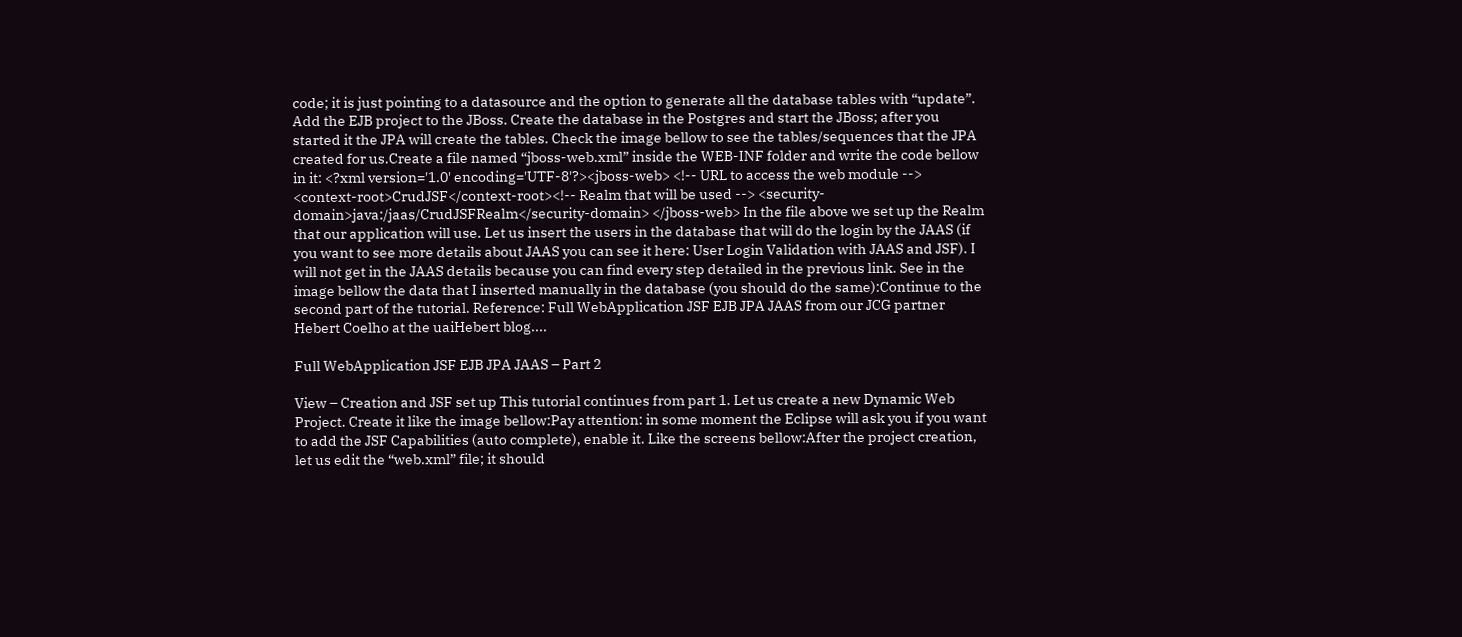code; it is just pointing to a datasource and the option to generate all the database tables with “update”. Add the EJB project to the JBoss. Create the database in the Postgres and start the JBoss; after you started it the JPA will create the tables. Check the image bellow to see the tables/sequences that the JPA created for us.Create a file named “jboss-web.xml” inside the WEB-INF folder and write the code bellow in it: <?xml version='1.0' encoding='UTF-8'?><jboss-web> <!-- URL to access the web module --> <context-root>CrudJSF</context-root><!-- Realm that will be used --> <security-domain>java:/jaas/CrudJSFRealm</security-domain> </jboss-web> In the file above we set up the Realm that our application will use. Let us insert the users in the database that will do the login by the JAAS (if you want to see more details about JAAS you can see it here: User Login Validation with JAAS and JSF). I will not get in the JAAS details because you can find every step detailed in the previous link. See in the image bellow the data that I inserted manually in the database (you should do the same):Continue to the second part of the tutorial. Reference: Full WebApplication JSF EJB JPA JAAS from our JCG partner Hebert Coelho at the uaiHebert blog....

Full WebApplication JSF EJB JPA JAAS – Part 2

View – Creation and JSF set up This tutorial continues from part 1. Let us create a new Dynamic Web Project. Create it like the image bellow:Pay attention: in some moment the Eclipse will ask you if you want to add the JSF Capabilities (auto complete), enable it. Like the screens bellow:After the project creation, let us edit the “web.xml” file; it should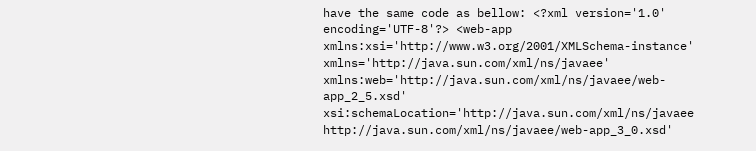have the same code as bellow: <?xml version='1.0' encoding='UTF-8'?> <web-app xmlns:xsi='http://www.w3.org/2001/XMLSchema-instance' xmlns='http://java.sun.com/xml/ns/javaee' xmlns:web='http://java.sun.com/xml/ns/javaee/web-app_2_5.xsd' xsi:schemaLocation='http://java.sun.com/xml/ns/javaee http://java.sun.com/xml/ns/javaee/web-app_3_0.xsd'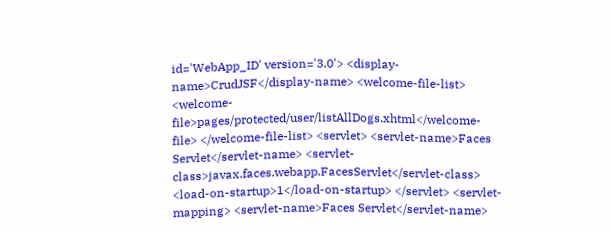id='WebApp_ID' version='3.0'> <display-name>CrudJSF</display-name> <welcome-file-list> <welcome-file>pages/protected/user/listAllDogs.xhtml</welcome-file> </welcome-file-list> <servlet> <servlet-name>Faces Servlet</servlet-name> <servlet-class>javax.faces.webapp.FacesServlet</servlet-class> <load-on-startup>1</load-on-startup> </servlet> <servlet-mapping> <servlet-name>Faces Servlet</servlet-name>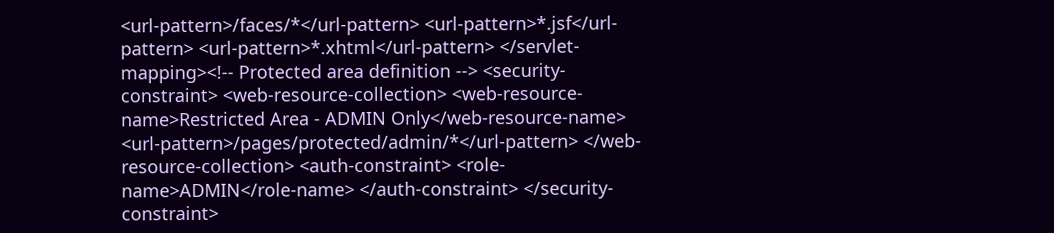<url-pattern>/faces/*</url-pattern> <url-pattern>*.jsf</url-pattern> <url-pattern>*.xhtml</url-pattern> </servlet-mapping><!-- Protected area definition --> <security-constraint> <web-resource-collection> <web-resource-name>Restricted Area - ADMIN Only</web-resource-name> <url-pattern>/pages/protected/admin/*</url-pattern> </web-resource-collection> <auth-constraint> <role-name>ADMIN</role-name> </auth-constraint> </security-constraint>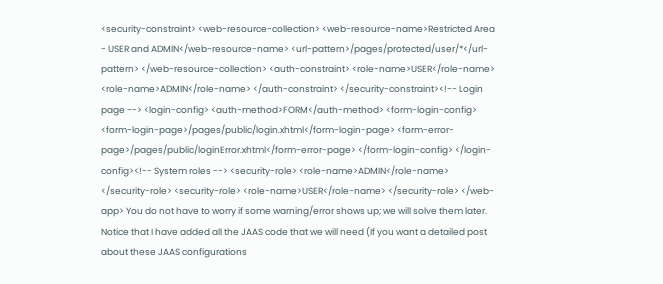<security-constraint> <web-resource-collection> <web-resource-name>Restricted Area - USER and ADMIN</web-resource-name> <url-pattern>/pages/protected/user/*</url-pattern> </web-resource-collection> <auth-constraint> <role-name>USER</role-name> <role-name>ADMIN</role-name> </auth-constraint> </security-constraint><!-- Login page --> <login-config> <auth-method>FORM</auth-method> <form-login-config> <form-login-page>/pages/public/login.xhtml</form-login-page> <form-error-page>/pages/public/loginError.xhtml</form-error-page> </form-login-config> </login-config><!-- System roles --> <security-role> <role-name>ADMIN</role-name> </security-role> <security-role> <role-name>USER</role-name> </security-role> </web-app> You do not have to worry if some warning/error shows up; we will solve them later. Notice that I have added all the JAAS code that we will need (If you want a detailed post about these JAAS configurations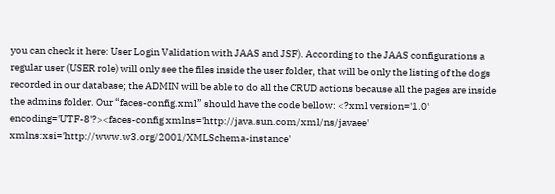you can check it here: User Login Validation with JAAS and JSF). According to the JAAS configurations a regular user (USER role) will only see the files inside the user folder, that will be only the listing of the dogs recorded in our database; the ADMIN will be able to do all the CRUD actions because all the pages are inside the admins folder. Our “faces-config.xml” should have the code bellow: <?xml version='1.0' encoding='UTF-8'?><faces-config xmlns='http://java.sun.com/xml/ns/javaee' xmlns:xsi='http://www.w3.org/2001/XMLSchema-instance'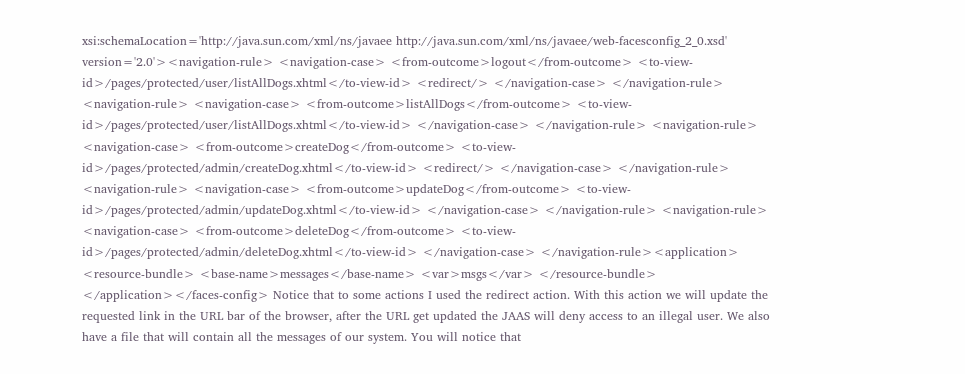xsi:schemaLocation='http://java.sun.com/xml/ns/javaee http://java.sun.com/xml/ns/javaee/web-facesconfig_2_0.xsd' version='2.0'><navigation-rule> <navigation-case> <from-outcome>logout</from-outcome> <to-view-id>/pages/protected/user/listAllDogs.xhtml</to-view-id> <redirect/> </navigation-case> </navigation-rule> <navigation-rule> <navigation-case> <from-outcome>listAllDogs</from-outcome> <to-view-id>/pages/protected/user/listAllDogs.xhtml</to-view-id> </navigation-case> </navigation-rule> <navigation-rule> <navigation-case> <from-outcome>createDog</from-outcome> <to-view-id>/pages/protected/admin/createDog.xhtml</to-view-id> <redirect/> </navigation-case> </navigation-rule> <navigation-rule> <navigation-case> <from-outcome>updateDog</from-outcome> <to-view-id>/pages/protected/admin/updateDog.xhtml</to-view-id> </navigation-case> </navigation-rule> <navigation-rule> <navigation-case> <from-outcome>deleteDog</from-outcome> <to-view-id>/pages/protected/admin/deleteDog.xhtml</to-view-id> </navigation-case> </navigation-rule><application> <resource-bundle> <base-name>messages</base-name> <var>msgs</var> </resource-bundle> </application></faces-config> Notice that to some actions I used the redirect action. With this action we will update the requested link in the URL bar of the browser, after the URL get updated the JAAS will deny access to an illegal user. We also have a file that will contain all the messages of our system. You will notice that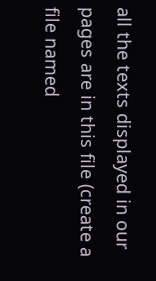all the texts displayed in our pages are in this file (create a file named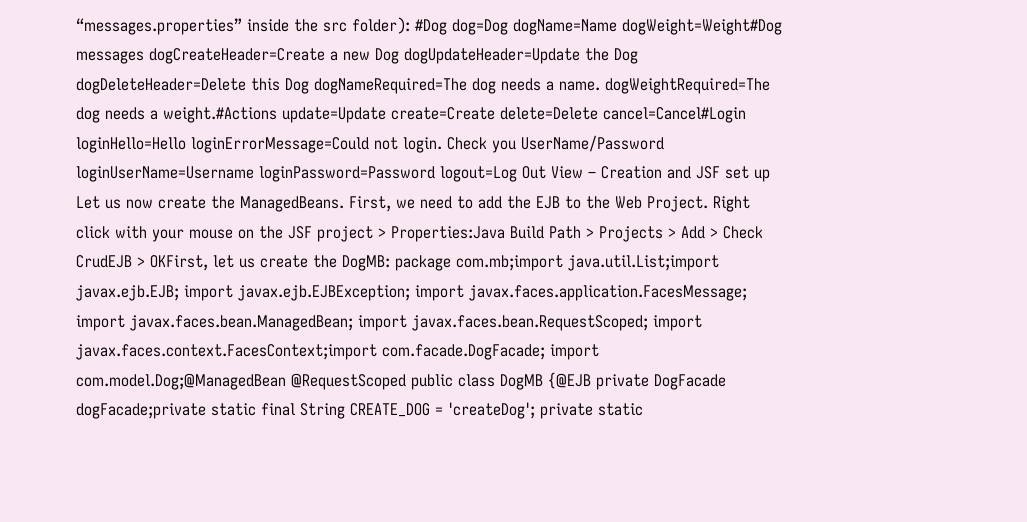“messages.properties” inside the src folder): #Dog dog=Dog dogName=Name dogWeight=Weight#Dog messages dogCreateHeader=Create a new Dog dogUpdateHeader=Update the Dog dogDeleteHeader=Delete this Dog dogNameRequired=The dog needs a name. dogWeightRequired=The dog needs a weight.#Actions update=Update create=Create delete=Delete cancel=Cancel#Login loginHello=Hello loginErrorMessage=Could not login. Check you UserName/Password loginUserName=Username loginPassword=Password logout=Log Out View – Creation and JSF set up Let us now create the ManagedBeans. First, we need to add the EJB to the Web Project. Right click with your mouse on the JSF project > Properties:Java Build Path > Projects > Add > Check CrudEJB > OKFirst, let us create the DogMB: package com.mb;import java.util.List;import javax.ejb.EJB; import javax.ejb.EJBException; import javax.faces.application.FacesMessage; import javax.faces.bean.ManagedBean; import javax.faces.bean.RequestScoped; import javax.faces.context.FacesContext;import com.facade.DogFacade; import com.model.Dog;@ManagedBean @RequestScoped public class DogMB {@EJB private DogFacade dogFacade;private static final String CREATE_DOG = 'createDog'; private static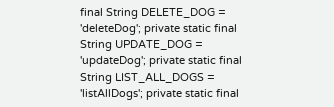final String DELETE_DOG = 'deleteDog'; private static final String UPDATE_DOG = 'updateDog'; private static final String LIST_ALL_DOGS = 'listAllDogs'; private static final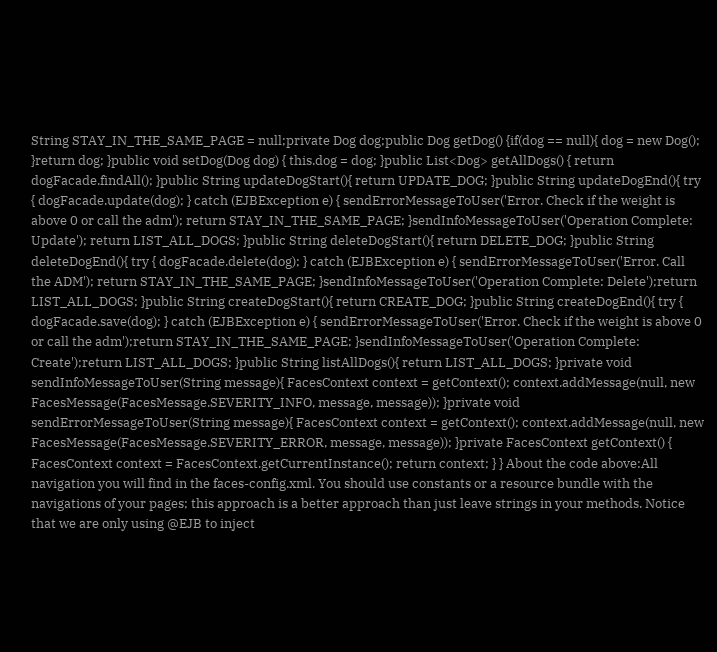String STAY_IN_THE_SAME_PAGE = null;private Dog dog;public Dog getDog() {if(dog == null){ dog = new Dog(); }return dog; }public void setDog(Dog dog) { this.dog = dog; }public List<Dog> getAllDogs() { return dogFacade.findAll(); }public String updateDogStart(){ return UPDATE_DOG; }public String updateDogEnd(){ try { dogFacade.update(dog); } catch (EJBException e) { sendErrorMessageToUser('Error. Check if the weight is above 0 or call the adm'); return STAY_IN_THE_SAME_PAGE; }sendInfoMessageToUser('Operation Complete: Update'); return LIST_ALL_DOGS; }public String deleteDogStart(){ return DELETE_DOG; }public String deleteDogEnd(){ try { dogFacade.delete(dog); } catch (EJBException e) { sendErrorMessageToUser('Error. Call the ADM'); return STAY_IN_THE_SAME_PAGE; }sendInfoMessageToUser('Operation Complete: Delete');return LIST_ALL_DOGS; }public String createDogStart(){ return CREATE_DOG; }public String createDogEnd(){ try { dogFacade.save(dog); } catch (EJBException e) { sendErrorMessageToUser('Error. Check if the weight is above 0 or call the adm');return STAY_IN_THE_SAME_PAGE; }sendInfoMessageToUser('Operation Complete: Create');return LIST_ALL_DOGS; }public String listAllDogs(){ return LIST_ALL_DOGS; }private void sendInfoMessageToUser(String message){ FacesContext context = getContext(); context.addMessage(null, new FacesMessage(FacesMessage.SEVERITY_INFO, message, message)); }private void sendErrorMessageToUser(String message){ FacesContext context = getContext(); context.addMessage(null, new FacesMessage(FacesMessage.SEVERITY_ERROR, message, message)); }private FacesContext getContext() { FacesContext context = FacesContext.getCurrentInstance(); return context; } } About the code above:All navigation you will find in the faces-config.xml. You should use constants or a resource bundle with the navigations of your pages; this approach is a better approach than just leave strings in your methods. Notice that we are only using @EJB to inject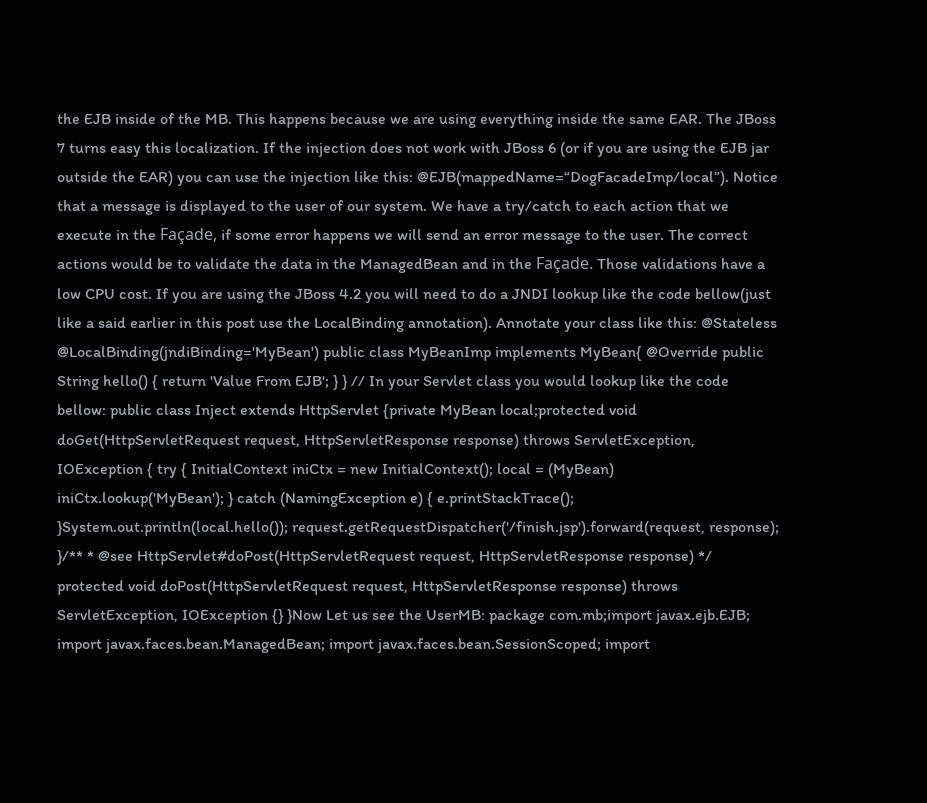the EJB inside of the MB. This happens because we are using everything inside the same EAR. The JBoss 7 turns easy this localization. If the injection does not work with JBoss 6 (or if you are using the EJB jar outside the EAR) you can use the injection like this: @EJB(mappedName=“DogFacadeImp/local”). Notice that a message is displayed to the user of our system. We have a try/catch to each action that we execute in the Façade, if some error happens we will send an error message to the user. The correct actions would be to validate the data in the ManagedBean and in the Façade. Those validations have a low CPU cost. If you are using the JBoss 4.2 you will need to do a JNDI lookup like the code bellow(just like a said earlier in this post use the LocalBinding annotation). Annotate your class like this: @Stateless @LocalBinding(jndiBinding='MyBean') public class MyBeanImp implements MyBean{ @Override public String hello() { return 'Value From EJB'; } } // In your Servlet class you would lookup like the code bellow: public class Inject extends HttpServlet {private MyBean local;protected void doGet(HttpServletRequest request, HttpServletResponse response) throws ServletException, IOException { try { InitialContext iniCtx = new InitialContext(); local = (MyBean) iniCtx.lookup('MyBean'); } catch (NamingException e) { e.printStackTrace(); }System.out.println(local.hello()); request.getRequestDispatcher('/finish.jsp').forward(request, response); }/** * @see HttpServlet#doPost(HttpServletRequest request, HttpServletResponse response) */ protected void doPost(HttpServletRequest request, HttpServletResponse response) throws ServletException, IOException {} }Now Let us see the UserMB: package com.mb;import javax.ejb.EJB; import javax.faces.bean.ManagedBean; import javax.faces.bean.SessionScoped; import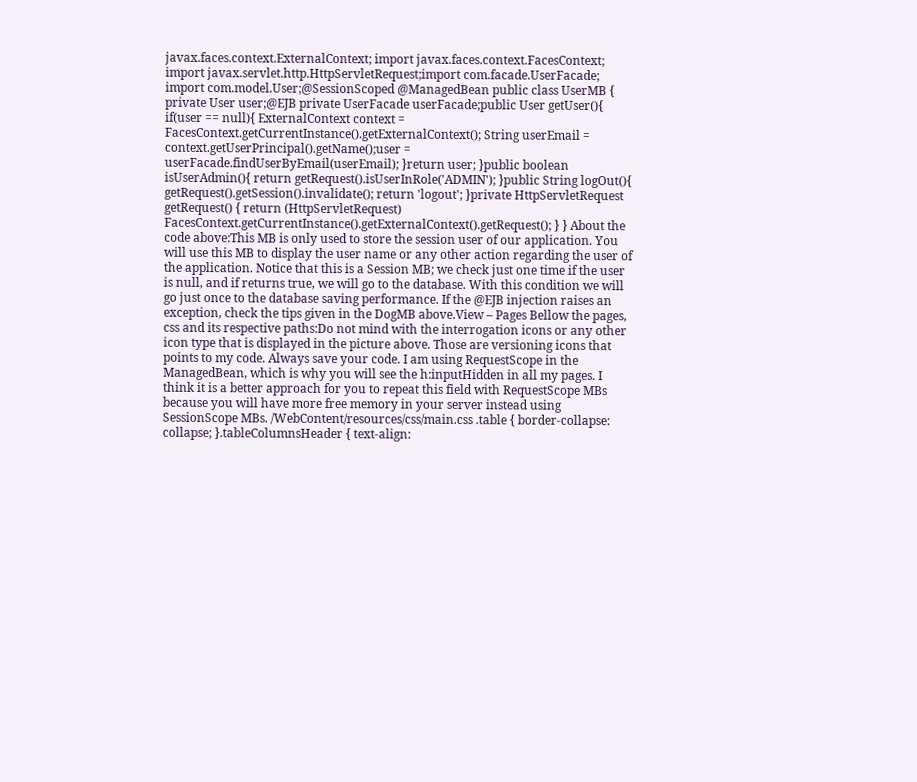javax.faces.context.ExternalContext; import javax.faces.context.FacesContext; import javax.servlet.http.HttpServletRequest;import com.facade.UserFacade; import com.model.User;@SessionScoped @ManagedBean public class UserMB { private User user;@EJB private UserFacade userFacade;public User getUser(){ if(user == null){ ExternalContext context = FacesContext.getCurrentInstance().getExternalContext(); String userEmail = context.getUserPrincipal().getName();user = userFacade.findUserByEmail(userEmail); }return user; }public boolean isUserAdmin(){ return getRequest().isUserInRole('ADMIN'); }public String logOut(){ getRequest().getSession().invalidate(); return 'logout'; }private HttpServletRequest getRequest() { return (HttpServletRequest) FacesContext.getCurrentInstance().getExternalContext().getRequest(); } } About the code above:This MB is only used to store the session user of our application. You will use this MB to display the user name or any other action regarding the user of the application. Notice that this is a Session MB; we check just one time if the user is null, and if returns true, we will go to the database. With this condition we will go just once to the database saving performance. If the @EJB injection raises an exception, check the tips given in the DogMB above.View – Pages Bellow the pages, css and its respective paths:Do not mind with the interrogation icons or any other icon type that is displayed in the picture above. Those are versioning icons that points to my code. Always save your code. I am using RequestScope in the ManagedBean, which is why you will see the h:inputHidden in all my pages. I think it is a better approach for you to repeat this field with RequestScope MBs because you will have more free memory in your server instead using SessionScope MBs. /WebContent/resources/css/main.css .table { border-collapse: collapse; }.tableColumnsHeader { text-align: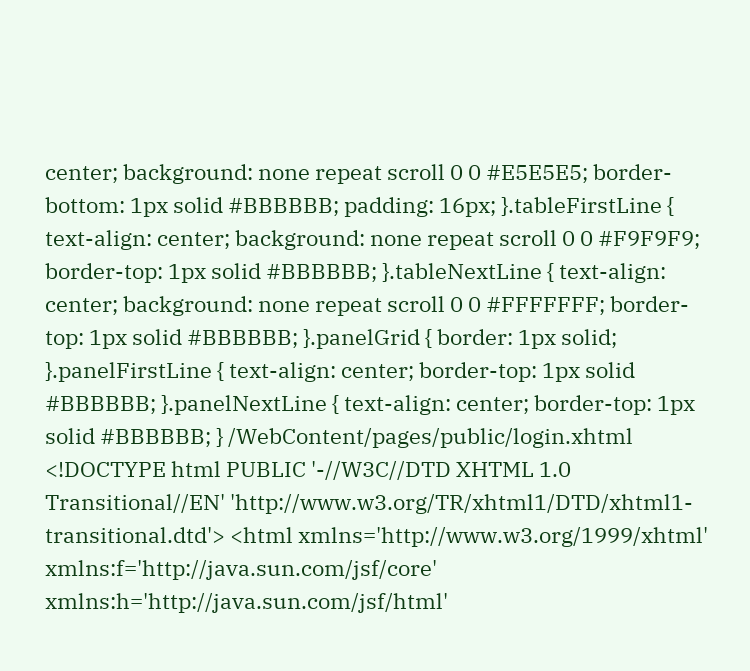center; background: none repeat scroll 0 0 #E5E5E5; border-bottom: 1px solid #BBBBBB; padding: 16px; }.tableFirstLine { text-align: center; background: none repeat scroll 0 0 #F9F9F9; border-top: 1px solid #BBBBBB; }.tableNextLine { text-align: center; background: none repeat scroll 0 0 #FFFFFFF; border-top: 1px solid #BBBBBB; }.panelGrid { border: 1px solid; }.panelFirstLine { text-align: center; border-top: 1px solid #BBBBBB; }.panelNextLine { text-align: center; border-top: 1px solid #BBBBBB; } /WebContent/pages/public/login.xhtml <!DOCTYPE html PUBLIC '-//W3C//DTD XHTML 1.0 Transitional//EN' 'http://www.w3.org/TR/xhtml1/DTD/xhtml1-transitional.dtd'> <html xmlns='http://www.w3.org/1999/xhtml' xmlns:f='http://java.sun.com/jsf/core' xmlns:h='http://java.sun.com/jsf/html'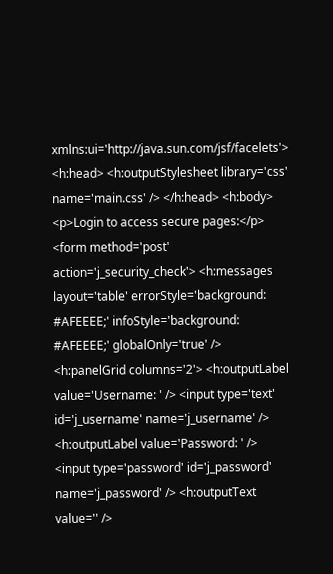xmlns:ui='http://java.sun.com/jsf/facelets'> <h:head> <h:outputStylesheet library='css' name='main.css' /> </h:head> <h:body> <p>Login to access secure pages:</p> <form method='post' action='j_security_check'> <h:messages layout='table' errorStyle='background: #AFEEEE;' infoStyle='background: #AFEEEE;' globalOnly='true' /> <h:panelGrid columns='2'> <h:outputLabel value='Username: ' /> <input type='text' id='j_username' name='j_username' /> <h:outputLabel value='Password: ' /> <input type='password' id='j_password' name='j_password' /> <h:outputText value='' />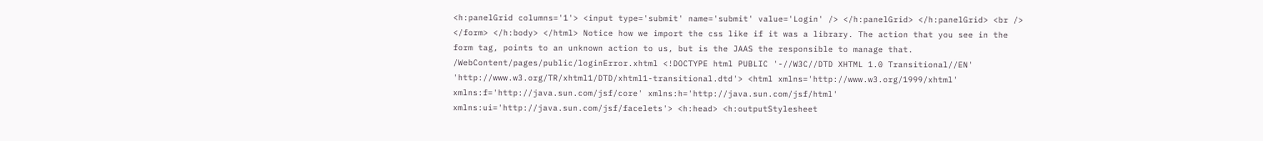<h:panelGrid columns='1'> <input type='submit' name='submit' value='Login' /> </h:panelGrid> </h:panelGrid> <br /> </form> </h:body> </html> Notice how we import the css like if it was a library. The action that you see in the form tag, points to an unknown action to us, but is the JAAS the responsible to manage that. /WebContent/pages/public/loginError.xhtml <!DOCTYPE html PUBLIC '-//W3C//DTD XHTML 1.0 Transitional//EN' 'http://www.w3.org/TR/xhtml1/DTD/xhtml1-transitional.dtd'> <html xmlns='http://www.w3.org/1999/xhtml' xmlns:f='http://java.sun.com/jsf/core' xmlns:h='http://java.sun.com/jsf/html' xmlns:ui='http://java.sun.com/jsf/facelets'> <h:head> <h:outputStylesheet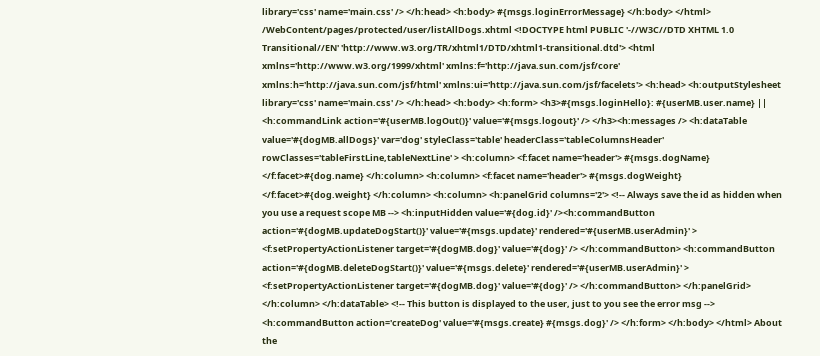library='css' name='main.css' /> </h:head> <h:body> #{msgs.loginErrorMessage} </h:body> </html> /WebContent/pages/protected/user/listAllDogs.xhtml <!DOCTYPE html PUBLIC '-//W3C//DTD XHTML 1.0 Transitional//EN' 'http://www.w3.org/TR/xhtml1/DTD/xhtml1-transitional.dtd'> <html xmlns='http://www.w3.org/1999/xhtml' xmlns:f='http://java.sun.com/jsf/core' xmlns:h='http://java.sun.com/jsf/html' xmlns:ui='http://java.sun.com/jsf/facelets'> <h:head> <h:outputStylesheet library='css' name='main.css' /> </h:head> <h:body> <h:form> <h3>#{msgs.loginHello}: #{userMB.user.name} || <h:commandLink action='#{userMB.logOut()}' value='#{msgs.logout}' /> </h3><h:messages /> <h:dataTable value='#{dogMB.allDogs}' var='dog' styleClass='table' headerClass='tableColumnsHeader' rowClasses='tableFirstLine,tableNextLine' > <h:column> <f:facet name='header'> #{msgs.dogName} </f:facet>#{dog.name} </h:column> <h:column> <f:facet name='header'> #{msgs.dogWeight} </f:facet>#{dog.weight} </h:column> <h:column> <h:panelGrid columns='2'> <!-- Always save the id as hidden when you use a request scope MB --> <h:inputHidden value='#{dog.id}' /><h:commandButton action='#{dogMB.updateDogStart()}' value='#{msgs.update}' rendered='#{userMB.userAdmin}' > <f:setPropertyActionListener target='#{dogMB.dog}' value='#{dog}' /> </h:commandButton> <h:commandButton action='#{dogMB.deleteDogStart()}' value='#{msgs.delete}' rendered='#{userMB.userAdmin}' > <f:setPropertyActionListener target='#{dogMB.dog}' value='#{dog}' /> </h:commandButton> </h:panelGrid> </h:column> </h:dataTable> <!-- This button is displayed to the user, just to you see the error msg --> <h:commandButton action='createDog' value='#{msgs.create} #{msgs.dog}' /> </h:form> </h:body> </html> About the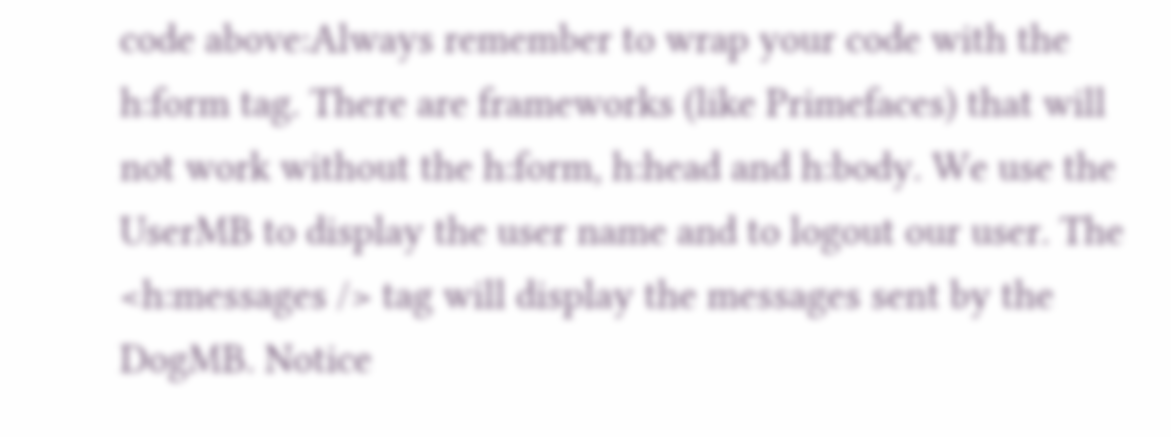code above:Always remember to wrap your code with the h:form tag. There are frameworks (like Primefaces) that will not work without the h:form, h:head and h:body. We use the UserMB to display the user name and to logout our user. The <h:messages /> tag will display the messages sent by the DogMB. Notice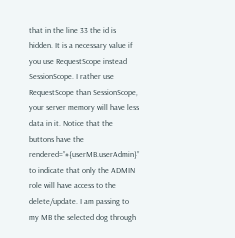that in the line 33 the id is hidden. It is a necessary value if you use RequestScope instead SessionScope. I rather use RequestScope than SessionScope, your server memory will have less data in it. Notice that the buttons have the rendered=”#{userMB.userAdmin}” to indicate that only the ADMIN role will have access to the delete/update. I am passing to my MB the selected dog through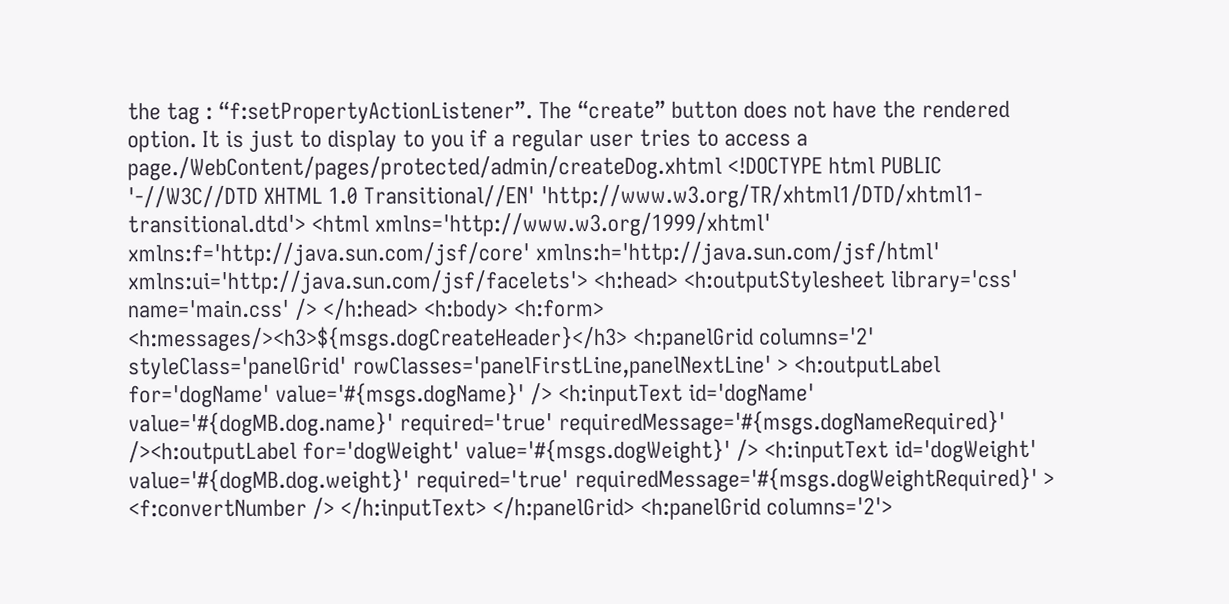the tag : “f:setPropertyActionListener”. The “create” button does not have the rendered option. It is just to display to you if a regular user tries to access a page./WebContent/pages/protected/admin/createDog.xhtml <!DOCTYPE html PUBLIC '-//W3C//DTD XHTML 1.0 Transitional//EN' 'http://www.w3.org/TR/xhtml1/DTD/xhtml1-transitional.dtd'> <html xmlns='http://www.w3.org/1999/xhtml' xmlns:f='http://java.sun.com/jsf/core' xmlns:h='http://java.sun.com/jsf/html' xmlns:ui='http://java.sun.com/jsf/facelets'> <h:head> <h:outputStylesheet library='css' name='main.css' /> </h:head> <h:body> <h:form> <h:messages/><h3>${msgs.dogCreateHeader}</h3> <h:panelGrid columns='2' styleClass='panelGrid' rowClasses='panelFirstLine,panelNextLine' > <h:outputLabel for='dogName' value='#{msgs.dogName}' /> <h:inputText id='dogName' value='#{dogMB.dog.name}' required='true' requiredMessage='#{msgs.dogNameRequired}' /><h:outputLabel for='dogWeight' value='#{msgs.dogWeight}' /> <h:inputText id='dogWeight' value='#{dogMB.dog.weight}' required='true' requiredMessage='#{msgs.dogWeightRequired}' > <f:convertNumber /> </h:inputText> </h:panelGrid> <h:panelGrid columns='2'>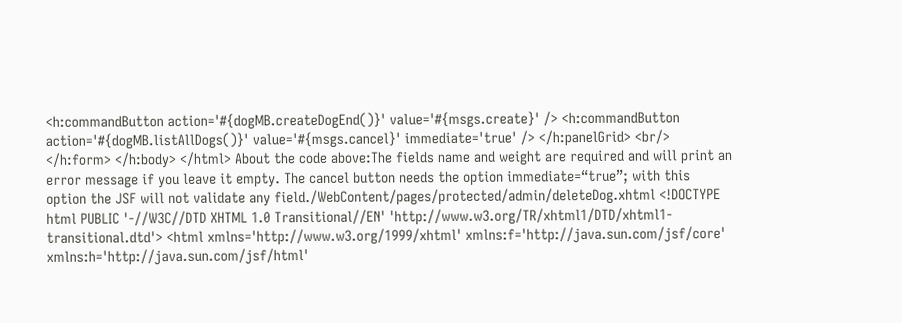<h:commandButton action='#{dogMB.createDogEnd()}' value='#{msgs.create}' /> <h:commandButton action='#{dogMB.listAllDogs()}' value='#{msgs.cancel}' immediate='true' /> </h:panelGrid> <br/> </h:form> </h:body> </html> About the code above:The fields name and weight are required and will print an error message if you leave it empty. The cancel button needs the option immediate=“true”; with this option the JSF will not validate any field./WebContent/pages/protected/admin/deleteDog.xhtml <!DOCTYPE html PUBLIC '-//W3C//DTD XHTML 1.0 Transitional//EN' 'http://www.w3.org/TR/xhtml1/DTD/xhtml1-transitional.dtd'> <html xmlns='http://www.w3.org/1999/xhtml' xmlns:f='http://java.sun.com/jsf/core' xmlns:h='http://java.sun.com/jsf/html'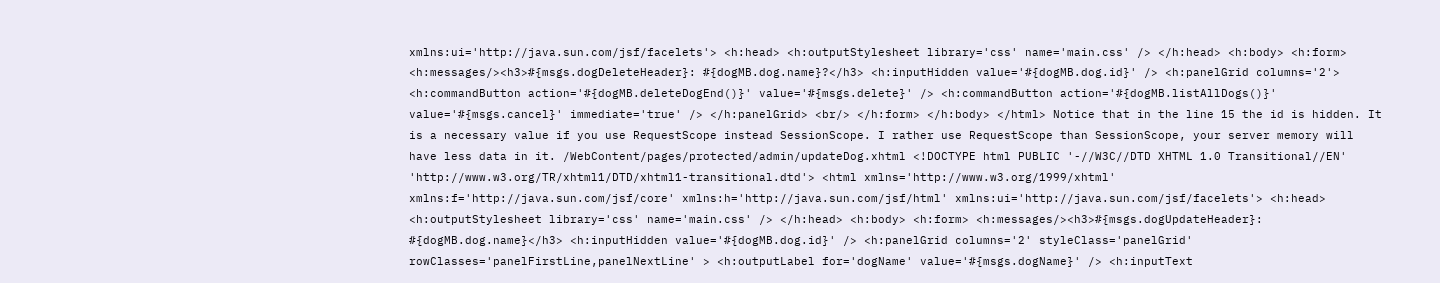xmlns:ui='http://java.sun.com/jsf/facelets'> <h:head> <h:outputStylesheet library='css' name='main.css' /> </h:head> <h:body> <h:form> <h:messages/><h3>#{msgs.dogDeleteHeader}: #{dogMB.dog.name}?</h3> <h:inputHidden value='#{dogMB.dog.id}' /> <h:panelGrid columns='2'> <h:commandButton action='#{dogMB.deleteDogEnd()}' value='#{msgs.delete}' /> <h:commandButton action='#{dogMB.listAllDogs()}' value='#{msgs.cancel}' immediate='true' /> </h:panelGrid> <br/> </h:form> </h:body> </html> Notice that in the line 15 the id is hidden. It is a necessary value if you use RequestScope instead SessionScope. I rather use RequestScope than SessionScope, your server memory will have less data in it. /WebContent/pages/protected/admin/updateDog.xhtml <!DOCTYPE html PUBLIC '-//W3C//DTD XHTML 1.0 Transitional//EN' 'http://www.w3.org/TR/xhtml1/DTD/xhtml1-transitional.dtd'> <html xmlns='http://www.w3.org/1999/xhtml' xmlns:f='http://java.sun.com/jsf/core' xmlns:h='http://java.sun.com/jsf/html' xmlns:ui='http://java.sun.com/jsf/facelets'> <h:head> <h:outputStylesheet library='css' name='main.css' /> </h:head> <h:body> <h:form> <h:messages/><h3>#{msgs.dogUpdateHeader}: #{dogMB.dog.name}</h3> <h:inputHidden value='#{dogMB.dog.id}' /> <h:panelGrid columns='2' styleClass='panelGrid' rowClasses='panelFirstLine,panelNextLine' > <h:outputLabel for='dogName' value='#{msgs.dogName}' /> <h:inputText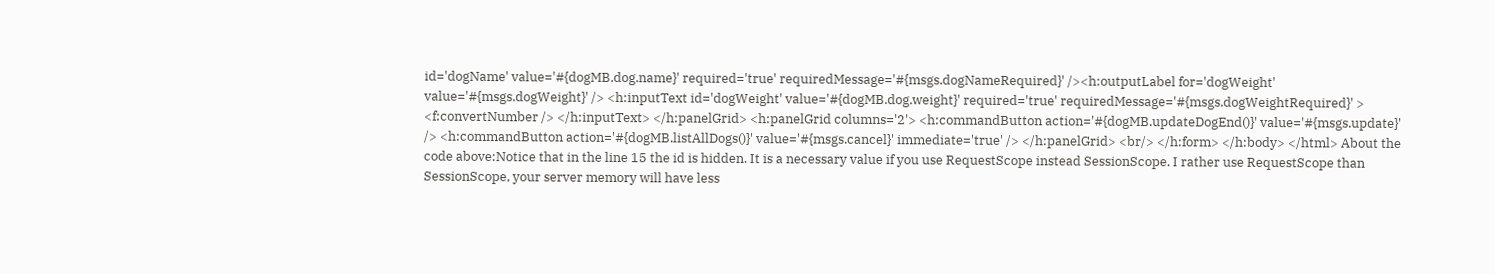id='dogName' value='#{dogMB.dog.name}' required='true' requiredMessage='#{msgs.dogNameRequired}' /><h:outputLabel for='dogWeight' value='#{msgs.dogWeight}' /> <h:inputText id='dogWeight' value='#{dogMB.dog.weight}' required='true' requiredMessage='#{msgs.dogWeightRequired}' > <f:convertNumber /> </h:inputText> </h:panelGrid> <h:panelGrid columns='2'> <h:commandButton action='#{dogMB.updateDogEnd()}' value='#{msgs.update}' /> <h:commandButton action='#{dogMB.listAllDogs()}' value='#{msgs.cancel}' immediate='true' /> </h:panelGrid> <br/> </h:form> </h:body> </html> About the code above:Notice that in the line 15 the id is hidden. It is a necessary value if you use RequestScope instead SessionScope. I rather use RequestScope than SessionScope, your server memory will have less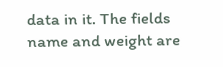data in it. The fields name and weight are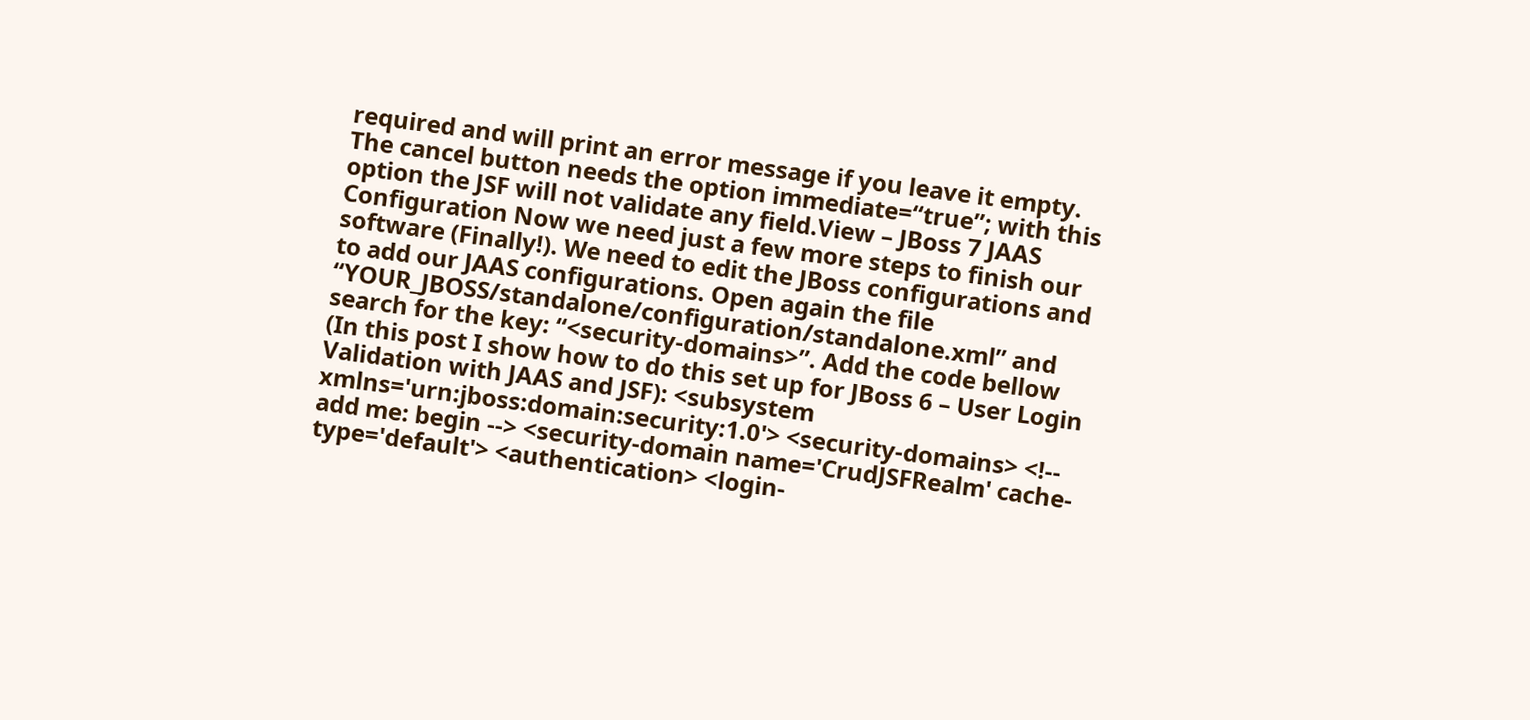required and will print an error message if you leave it empty. The cancel button needs the option immediate=“true”; with this option the JSF will not validate any field.View – JBoss 7 JAAS Configuration Now we need just a few more steps to finish our software (Finally!). We need to edit the JBoss configurations and to add our JAAS configurations. Open again the file “YOUR_JBOSS/standalone/configuration/standalone.xml” and search for the key: “<security-domains>”. Add the code bellow (In this post I show how to do this set up for JBoss 6 – User Login Validation with JAAS and JSF): <subsystem xmlns='urn:jboss:domain:security:1.0'> <security-domains> <!-- add me: begin --> <security-domain name='CrudJSFRealm' cache-type='default'> <authentication> <login-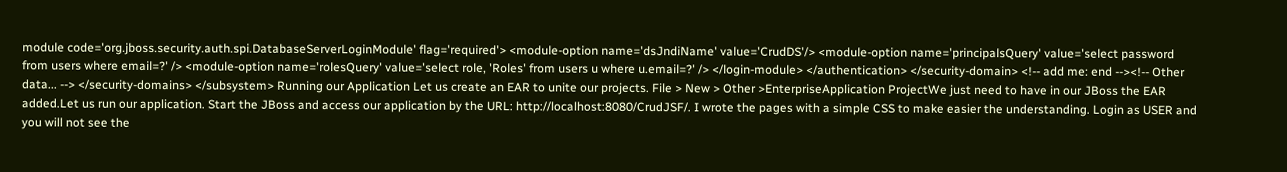module code='org.jboss.security.auth.spi.DatabaseServerLoginModule' flag='required'> <module-option name='dsJndiName' value='CrudDS'/> <module-option name='principalsQuery' value='select password from users where email=?' /> <module-option name='rolesQuery' value='select role, 'Roles' from users u where u.email=?' /> </login-module> </authentication> </security-domain> <!-- add me: end --><!-- Other data... --> </security-domains> </subsystem> Running our Application Let us create an EAR to unite our projects. File > New > Other >EnterpriseApplication ProjectWe just need to have in our JBoss the EAR added.Let us run our application. Start the JBoss and access our application by the URL: http://localhost:8080/CrudJSF/. I wrote the pages with a simple CSS to make easier the understanding. Login as USER and you will not see the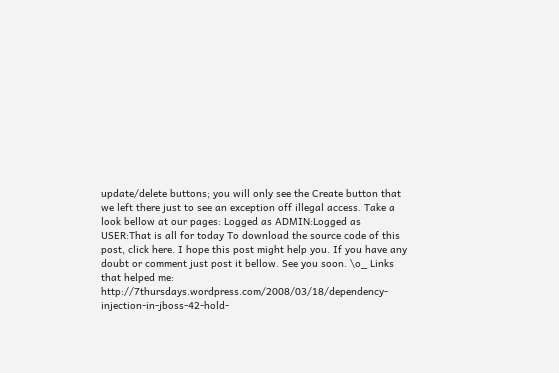update/delete buttons; you will only see the Create button that we left there just to see an exception off illegal access. Take a look bellow at our pages: Logged as ADMIN:Logged as USER:That is all for today To download the source code of this post, click here. I hope this post might help you. If you have any doubt or comment just post it bellow. See you soon. \o_ Links that helped me: http://7thursdays.wordpress.com/2008/03/18/dependency-injection-in-jboss-42-hold-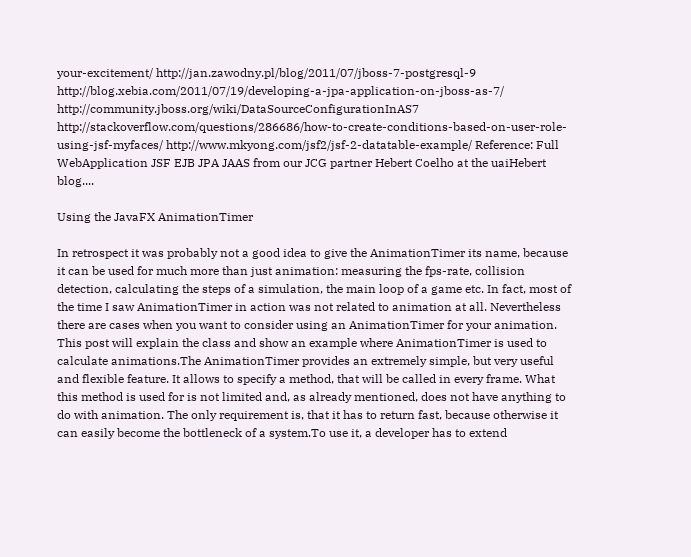your-excitement/ http://jan.zawodny.pl/blog/2011/07/jboss-7-postgresql-9 http://blog.xebia.com/2011/07/19/developing-a-jpa-application-on-jboss-as-7/ http://community.jboss.org/wiki/DataSourceConfigurationInAS7 http://stackoverflow.com/questions/286686/how-to-create-conditions-based-on-user-role-using-jsf-myfaces/ http://www.mkyong.com/jsf2/jsf-2-datatable-example/ Reference: Full WebApplication JSF EJB JPA JAAS from our JCG partner Hebert Coelho at the uaiHebert blog....

Using the JavaFX AnimationTimer

In retrospect it was probably not a good idea to give the AnimationTimer its name, because it can be used for much more than just animation: measuring the fps-rate, collision detection, calculating the steps of a simulation, the main loop of a game etc. In fact, most of the time I saw AnimationTimer in action was not related to animation at all. Nevertheless there are cases when you want to consider using an AnimationTimer for your animation. This post will explain the class and show an example where AnimationTimer is used to calculate animations.The AnimationTimer provides an extremely simple, but very useful and flexible feature. It allows to specify a method, that will be called in every frame. What this method is used for is not limited and, as already mentioned, does not have anything to do with animation. The only requirement is, that it has to return fast, because otherwise it can easily become the bottleneck of a system.To use it, a developer has to extend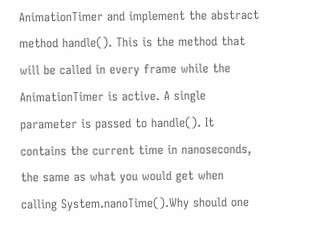AnimationTimer and implement the abstract method handle(). This is the method that will be called in every frame while the AnimationTimer is active. A single parameter is passed to handle(). It contains the current time in nanoseconds, the same as what you would get when calling System.nanoTime().Why should one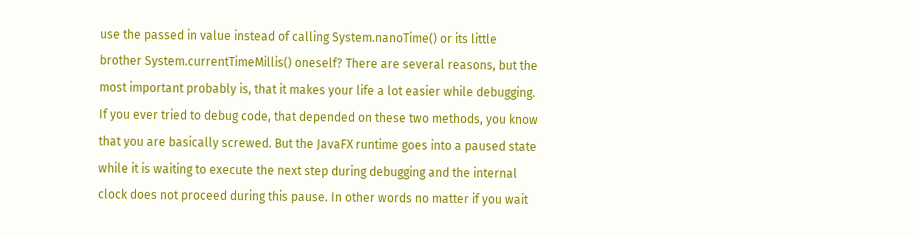use the passed in value instead of calling System.nanoTime() or its little brother System.currentTimeMillis() oneself? There are several reasons, but the most important probably is, that it makes your life a lot easier while debugging. If you ever tried to debug code, that depended on these two methods, you know that you are basically screwed. But the JavaFX runtime goes into a paused state while it is waiting to execute the next step during debugging and the internal clock does not proceed during this pause. In other words no matter if you wait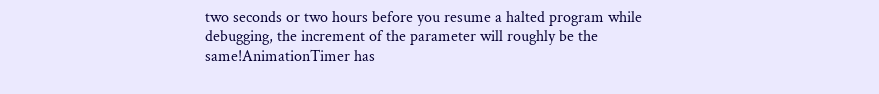two seconds or two hours before you resume a halted program while debugging, the increment of the parameter will roughly be the same!AnimationTimer has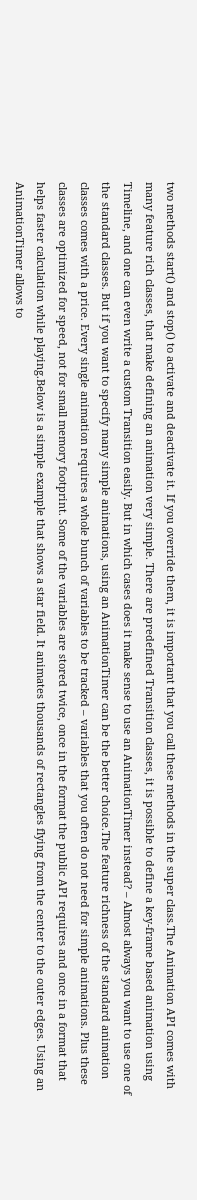two methods start() and stop() to activate and deactivate it. If you override them, it is important that you call these methods in the super class.The Animation API comes with many feature rich classes, that make defining an animation very simple. There are predefined Transition classes, it is possible to define a key-frame based animation using Timeline, and one can even write a custom Transition easily. But in which cases does it make sense to use an AnimationTimer instead? – Almost always you want to use one of the standard classes. But if you want to specify many simple animations, using an AnimationTimer can be the better choice.The feature richness of the standard animation classes comes with a price. Every single animation requires a whole bunch of variables to be tracked – variables that you often do not need for simple animations. Plus these classes are optimized for speed, not for small memory footprint. Some of the variables are stored twice, once in the format the public API requires and once in a format that helps faster calculation while playing.Below is a simple example that shows a star field. It animates thousands of rectangles flying from the center to the outer edges. Using an AnimationTimer allows to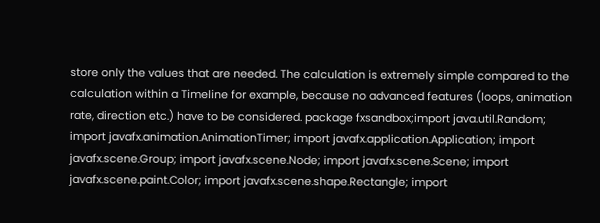store only the values that are needed. The calculation is extremely simple compared to the calculation within a Timeline for example, because no advanced features (loops, animation rate, direction etc.) have to be considered. package fxsandbox;import java.util.Random; import javafx.animation.AnimationTimer; import javafx.application.Application; import javafx.scene.Group; import javafx.scene.Node; import javafx.scene.Scene; import javafx.scene.paint.Color; import javafx.scene.shape.Rectangle; import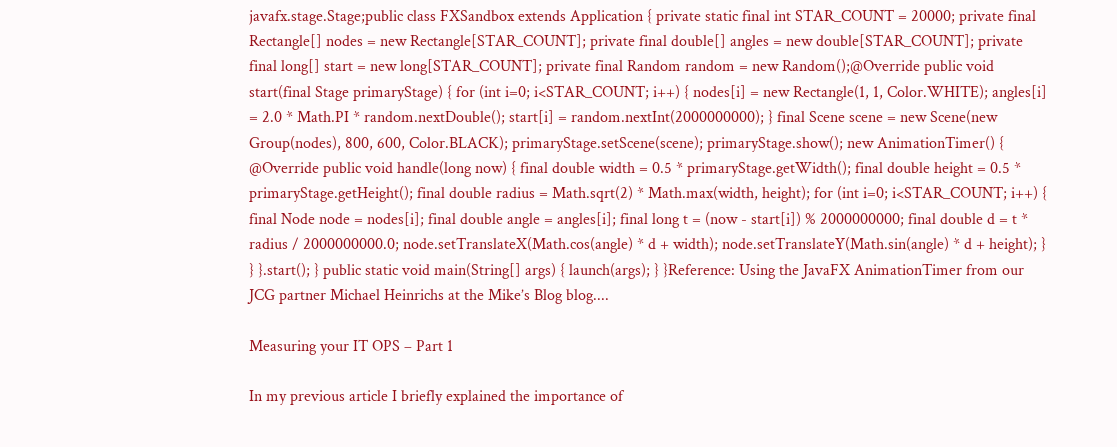javafx.stage.Stage;public class FXSandbox extends Application { private static final int STAR_COUNT = 20000; private final Rectangle[] nodes = new Rectangle[STAR_COUNT]; private final double[] angles = new double[STAR_COUNT]; private final long[] start = new long[STAR_COUNT]; private final Random random = new Random();@Override public void start(final Stage primaryStage) { for (int i=0; i<STAR_COUNT; i++) { nodes[i] = new Rectangle(1, 1, Color.WHITE); angles[i] = 2.0 * Math.PI * random.nextDouble(); start[i] = random.nextInt(2000000000); } final Scene scene = new Scene(new Group(nodes), 800, 600, Color.BLACK); primaryStage.setScene(scene); primaryStage.show(); new AnimationTimer() { @Override public void handle(long now) { final double width = 0.5 * primaryStage.getWidth(); final double height = 0.5 * primaryStage.getHeight(); final double radius = Math.sqrt(2) * Math.max(width, height); for (int i=0; i<STAR_COUNT; i++) { final Node node = nodes[i]; final double angle = angles[i]; final long t = (now - start[i]) % 2000000000; final double d = t * radius / 2000000000.0; node.setTranslateX(Math.cos(angle) * d + width); node.setTranslateY(Math.sin(angle) * d + height); } } }.start(); } public static void main(String[] args) { launch(args); } }Reference: Using the JavaFX AnimationTimer from our JCG partner Michael Heinrichs at the Mike’s Blog blog....

Measuring your IT OPS – Part 1

In my previous article I briefly explained the importance of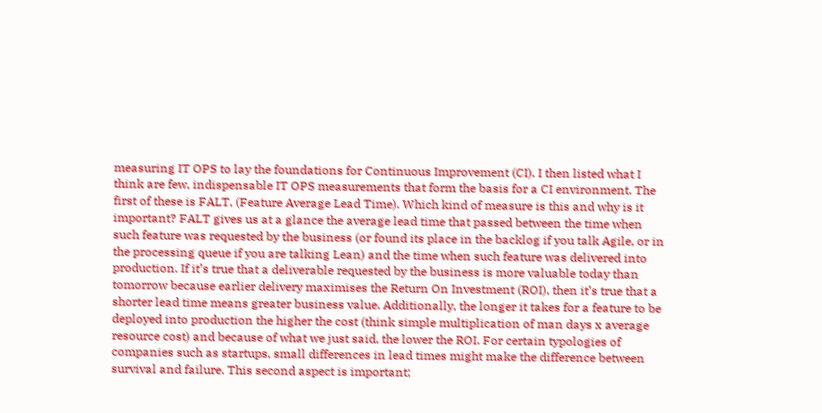measuring IT OPS to lay the foundations for Continuous Improvement (CI). I then listed what I think are few, indispensable IT OPS measurements that form the basis for a CI environment. The first of these is FALT, (Feature Average Lead Time). Which kind of measure is this and why is it important? FALT gives us at a glance the average lead time that passed between the time when such feature was requested by the business (or found its place in the backlog if you talk Agile, or in the processing queue if you are talking Lean) and the time when such feature was delivered into production. If it’s true that a deliverable requested by the business is more valuable today than tomorrow because earlier delivery maximises the Return On Investment (ROI), then it’s true that a shorter lead time means greater business value. Additionally, the longer it takes for a feature to be deployed into production the higher the cost (think simple multiplication of man days x average resource cost) and because of what we just said, the lower the ROI. For certain typologies of companies such as startups, small differences in lead times might make the difference between survival and failure. This second aspect is important;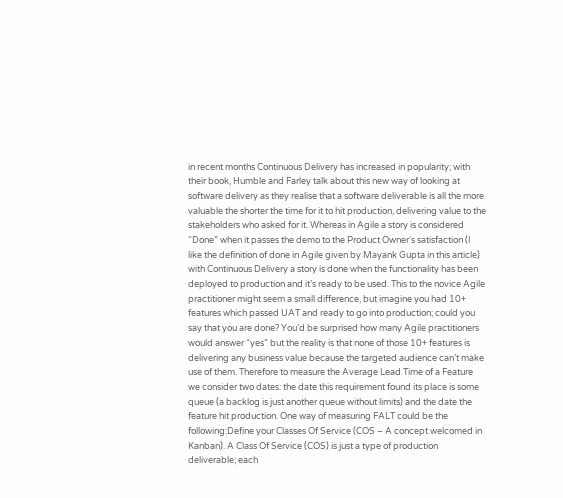in recent months Continuous Delivery has increased in popularity; with their book, Humble and Farley talk about this new way of looking at software delivery as they realise that a software deliverable is all the more valuable the shorter the time for it to hit production, delivering value to the stakeholders who asked for it. Whereas in Agile a story is considered “Done” when it passes the demo to the Product Owner‘s satisfaction (I like the definition of done in Agile given by Mayank Gupta in this article) with Continuous Delivery a story is done when the functionality has been deployed to production and it’s ready to be used. This to the novice Agile practitioner might seem a small difference, but imagine you had 10+ features which passed UAT and ready to go into production; could you say that you are done? You’d be surprised how many Agile practitioners would answer “yes” but the reality is that none of those 10+ features is delivering any business value because the targeted audience can’t make use of them. Therefore to measure the Average Lead Time of a Feature we consider two dates: the date this requirement found its place is some queue (a backlog is just another queue without limits) and the date the feature hit production. One way of measuring FALT could be the following:Define your Classes Of Service (COS – A concept welcomed in Kanban). A Class Of Service (COS) is just a type of production deliverable; each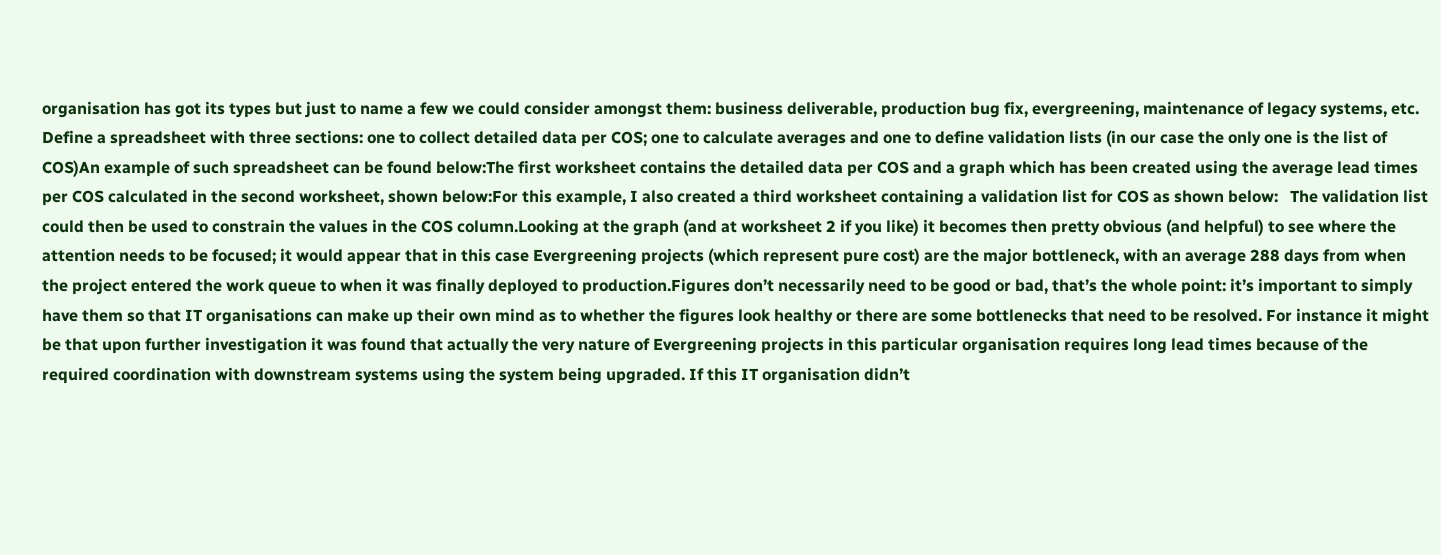organisation has got its types but just to name a few we could consider amongst them: business deliverable, production bug fix, evergreening, maintenance of legacy systems, etc. Define a spreadsheet with three sections: one to collect detailed data per COS; one to calculate averages and one to define validation lists (in our case the only one is the list of COS)An example of such spreadsheet can be found below:The first worksheet contains the detailed data per COS and a graph which has been created using the average lead times per COS calculated in the second worksheet, shown below:For this example, I also created a third worksheet containing a validation list for COS as shown below:   The validation list could then be used to constrain the values in the COS column.Looking at the graph (and at worksheet 2 if you like) it becomes then pretty obvious (and helpful) to see where the attention needs to be focused; it would appear that in this case Evergreening projects (which represent pure cost) are the major bottleneck, with an average 288 days from when the project entered the work queue to when it was finally deployed to production.Figures don’t necessarily need to be good or bad, that’s the whole point: it’s important to simply have them so that IT organisations can make up their own mind as to whether the figures look healthy or there are some bottlenecks that need to be resolved. For instance it might be that upon further investigation it was found that actually the very nature of Evergreening projects in this particular organisation requires long lead times because of the required coordination with downstream systems using the system being upgraded. If this IT organisation didn’t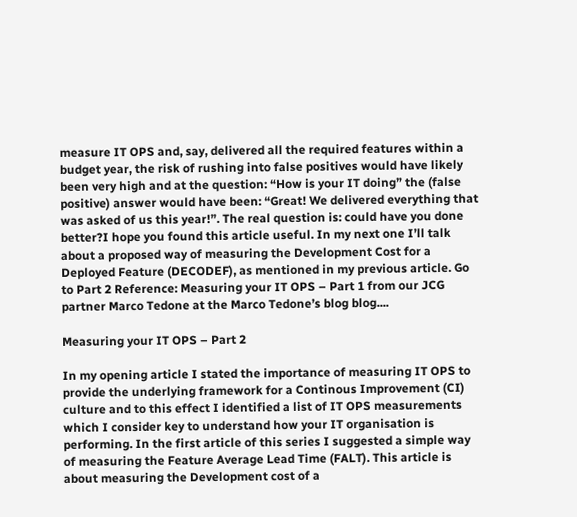measure IT OPS and, say, delivered all the required features within a budget year, the risk of rushing into false positives would have likely been very high and at the question: “How is your IT doing” the (false positive) answer would have been: “Great! We delivered everything that was asked of us this year!”. The real question is: could have you done better?I hope you found this article useful. In my next one I’ll talk about a proposed way of measuring the Development Cost for a Deployed Feature (DECODEF), as mentioned in my previous article. Go to Part 2 Reference: Measuring your IT OPS – Part 1 from our JCG partner Marco Tedone at the Marco Tedone’s blog blog....

Measuring your IT OPS – Part 2

In my opening article I stated the importance of measuring IT OPS to provide the underlying framework for a Continous Improvement (CI) culture and to this effect I identified a list of IT OPS measurements which I consider key to understand how your IT organisation is performing. In the first article of this series I suggested a simple way of measuring the Feature Average Lead Time (FALT). This article is about measuring the Development cost of a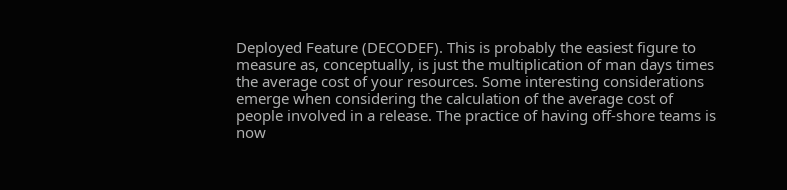Deployed Feature (DECODEF). This is probably the easiest figure to measure as, conceptually, is just the multiplication of man days times the average cost of your resources. Some interesting considerations emerge when considering the calculation of the average cost of people involved in a release. The practice of having off-shore teams is now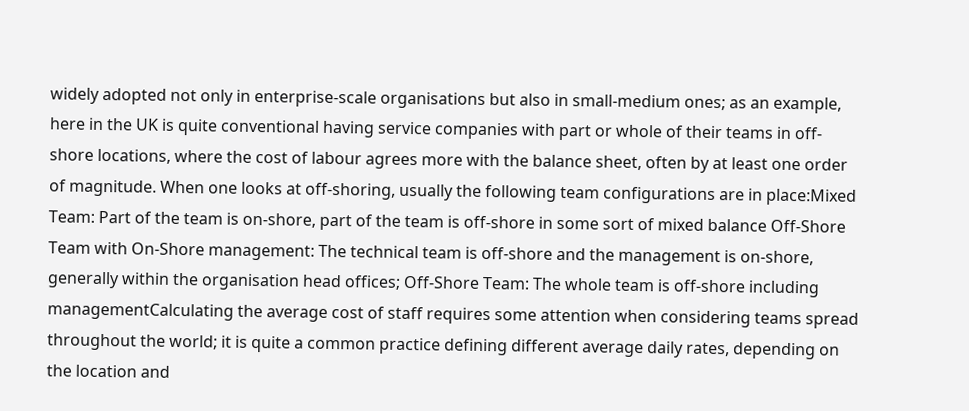widely adopted not only in enterprise-scale organisations but also in small-medium ones; as an example, here in the UK is quite conventional having service companies with part or whole of their teams in off-shore locations, where the cost of labour agrees more with the balance sheet, often by at least one order of magnitude. When one looks at off-shoring, usually the following team configurations are in place:Mixed Team: Part of the team is on-shore, part of the team is off-shore in some sort of mixed balance Off-Shore Team with On-Shore management: The technical team is off-shore and the management is on-shore, generally within the organisation head offices; Off-Shore Team: The whole team is off-shore including managementCalculating the average cost of staff requires some attention when considering teams spread throughout the world; it is quite a common practice defining different average daily rates, depending on the location and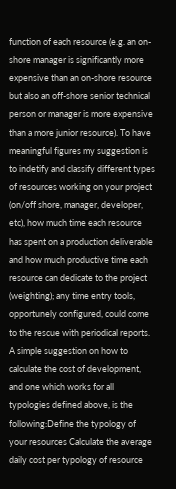function of each resource (e.g. an on-shore manager is significantly more expensive than an on-shore resource but also an off-shore senior technical person or manager is more expensive than a more junior resource). To have meaningful figures my suggestion is to indetify and classify different types of resources working on your project (on/off shore, manager, developer, etc), how much time each resource has spent on a production deliverable and how much productive time each resource can dedicate to the project (weighting); any time entry tools, opportunely configured, could come to the rescue with periodical reports. A simple suggestion on how to calculate the cost of development, and one which works for all typologies defined above, is the following:Define the typology of your resources Calculate the average daily cost per typology of resource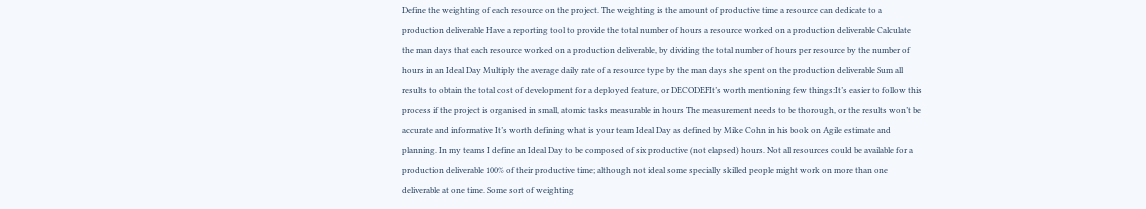Define the weighting of each resource on the project. The weighting is the amount of productive time a resource can dedicate to a production deliverable Have a reporting tool to provide the total number of hours a resource worked on a production deliverable Calculate the man days that each resource worked on a production deliverable, by dividing the total number of hours per resource by the number of hours in an Ideal Day Multiply the average daily rate of a resource type by the man days she spent on the production deliverable Sum all results to obtain the total cost of development for a deployed feature, or DECODEFIt’s worth mentioning few things:It’s easier to follow this process if the project is organised in small, atomic tasks measurable in hours The measurement needs to be thorough, or the results won’t be accurate and informative It’s worth defining what is your team Ideal Day as defined by Mike Cohn in his book on Agile estimate and planning. In my teams I define an Ideal Day to be composed of six productive (not elapsed) hours. Not all resources could be available for a production deliverable 100% of their productive time; although not ideal some specially skilled people might work on more than one deliverable at one time. Some sort of weighting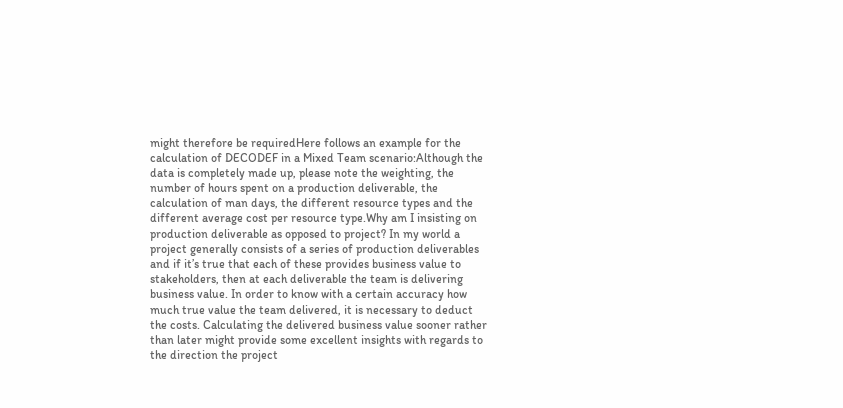might therefore be requiredHere follows an example for the calculation of DECODEF in a Mixed Team scenario:Although the data is completely made up, please note the weighting, the number of hours spent on a production deliverable, the calculation of man days, the different resource types and the different average cost per resource type.Why am I insisting on production deliverable as opposed to project? In my world a project generally consists of a series of production deliverables and if it’s true that each of these provides business value to stakeholders, then at each deliverable the team is delivering business value. In order to know with a certain accuracy how much true value the team delivered, it is necessary to deduct the costs. Calculating the delivered business value sooner rather than later might provide some excellent insights with regards to the direction the project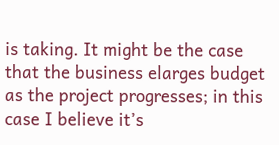is taking. It might be the case that the business elarges budget as the project progresses; in this case I believe it’s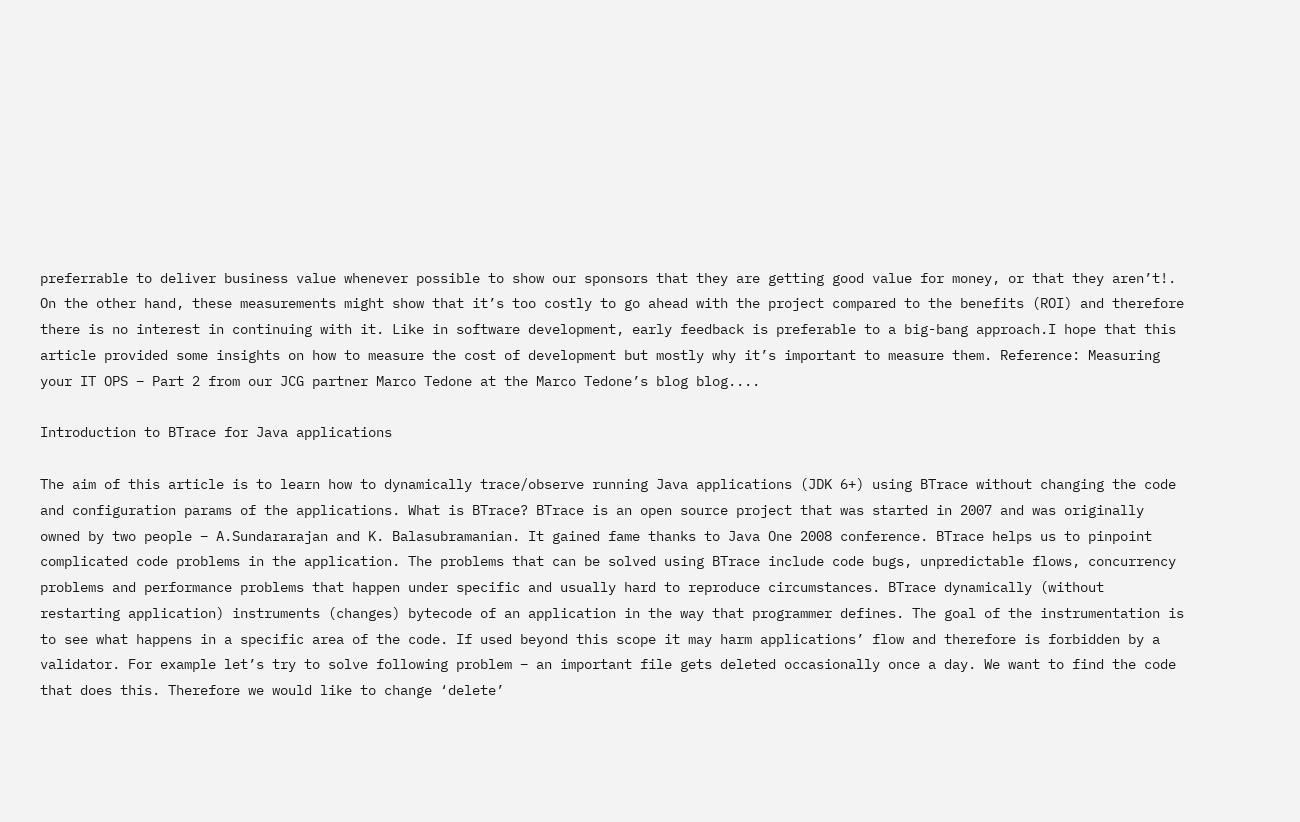preferrable to deliver business value whenever possible to show our sponsors that they are getting good value for money, or that they aren’t!. On the other hand, these measurements might show that it’s too costly to go ahead with the project compared to the benefits (ROI) and therefore there is no interest in continuing with it. Like in software development, early feedback is preferable to a big-bang approach.I hope that this article provided some insights on how to measure the cost of development but mostly why it’s important to measure them. Reference: Measuring your IT OPS – Part 2 from our JCG partner Marco Tedone at the Marco Tedone’s blog blog....

Introduction to BTrace for Java applications

The aim of this article is to learn how to dynamically trace/observe running Java applications (JDK 6+) using BTrace without changing the code and configuration params of the applications. What is BTrace? BTrace is an open source project that was started in 2007 and was originally owned by two people – A.Sundararajan and K. Balasubramanian. It gained fame thanks to Java One 2008 conference. BTrace helps us to pinpoint complicated code problems in the application. The problems that can be solved using BTrace include code bugs, unpredictable flows, concurrency problems and performance problems that happen under specific and usually hard to reproduce circumstances. BTrace dynamically (without restarting application) instruments (changes) bytecode of an application in the way that programmer defines. The goal of the instrumentation is to see what happens in a specific area of the code. If used beyond this scope it may harm applications’ flow and therefore is forbidden by a validator. For example let’s try to solve following problem – an important file gets deleted occasionally once a day. We want to find the code that does this. Therefore we would like to change ‘delete’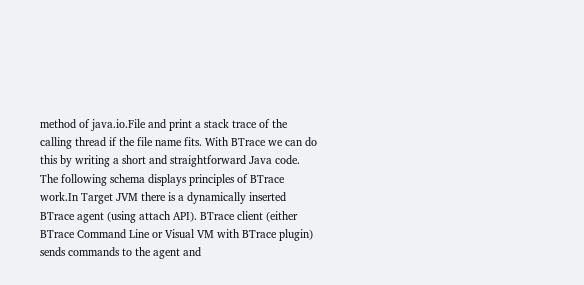method of java.io.File and print a stack trace of the calling thread if the file name fits. With BTrace we can do this by writing a short and straightforward Java code. The following schema displays principles of BTrace work.In Target JVM there is a dynamically inserted BTrace agent (using attach API). BTrace client (either BTrace Command Line or Visual VM with BTrace plugin) sends commands to the agent and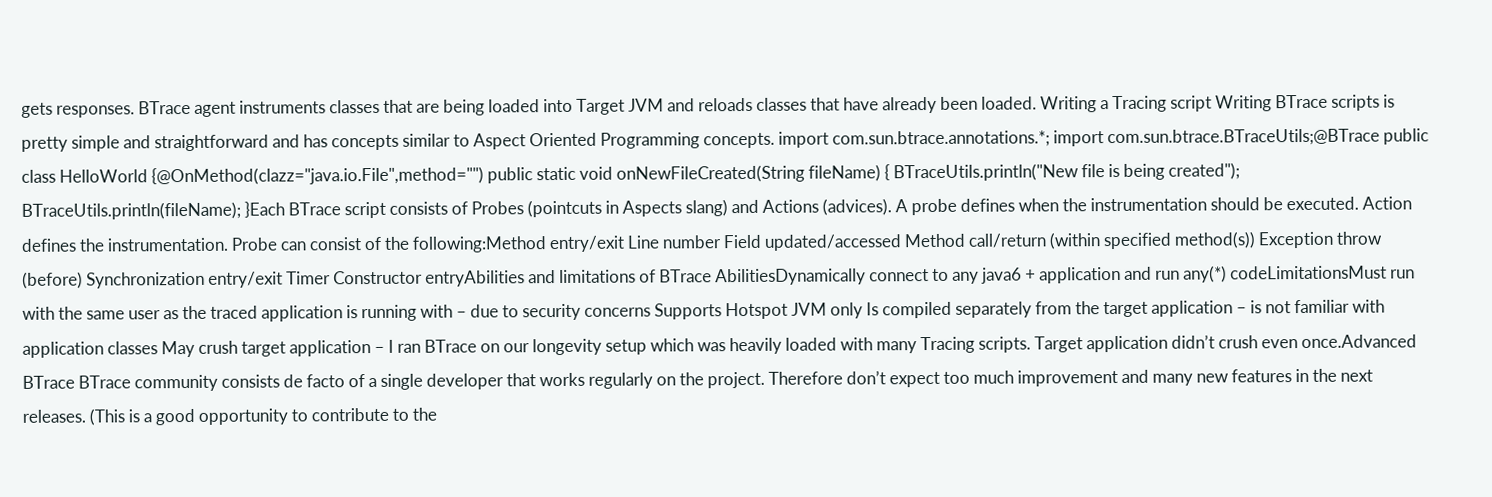gets responses. BTrace agent instruments classes that are being loaded into Target JVM and reloads classes that have already been loaded. Writing a Tracing script Writing BTrace scripts is pretty simple and straightforward and has concepts similar to Aspect Oriented Programming concepts. import com.sun.btrace.annotations.*; import com.sun.btrace.BTraceUtils;@BTrace public class HelloWorld {@OnMethod(clazz="java.io.File",method="") public static void onNewFileCreated(String fileName) { BTraceUtils.println("New file is being created"); BTraceUtils.println(fileName); }Each BTrace script consists of Probes (pointcuts in Aspects slang) and Actions (advices). A probe defines when the instrumentation should be executed. Action defines the instrumentation. Probe can consist of the following:Method entry/exit Line number Field updated/accessed Method call/return (within specified method(s)) Exception throw (before) Synchronization entry/exit Timer Constructor entryAbilities and limitations of BTrace AbilitiesDynamically connect to any java6 + application and run any(*) codeLimitationsMust run with the same user as the traced application is running with – due to security concerns Supports Hotspot JVM only Is compiled separately from the target application – is not familiar with application classes May crush target application – I ran BTrace on our longevity setup which was heavily loaded with many Tracing scripts. Target application didn’t crush even once.Advanced BTrace BTrace community consists de facto of a single developer that works regularly on the project. Therefore don’t expect too much improvement and many new features in the next releases. (This is a good opportunity to contribute to the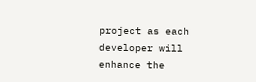project as each developer will enhance the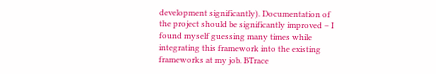development significantly). Documentation of the project should be significantly improved – I found myself guessing many times while integrating this framework into the existing frameworks at my job. BTrace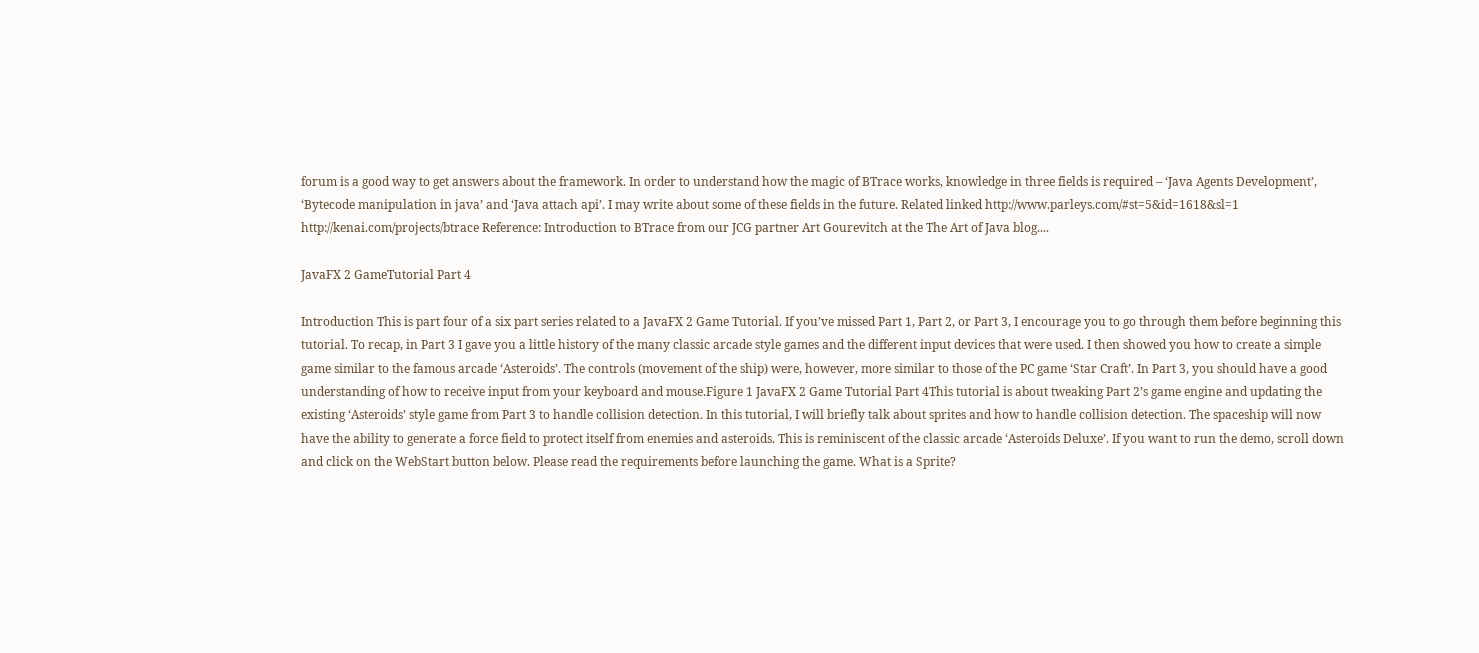forum is a good way to get answers about the framework. In order to understand how the magic of BTrace works, knowledge in three fields is required – ‘Java Agents Development’, ‘Bytecode manipulation in java’ and ‘Java attach api’. I may write about some of these fields in the future. Related linked http://www.parleys.com/#st=5&id=1618&sl=1 http://kenai.com/projects/btrace Reference: Introduction to BTrace from our JCG partner Art Gourevitch at the The Art of Java blog....

JavaFX 2 GameTutorial Part 4

Introduction This is part four of a six part series related to a JavaFX 2 Game Tutorial. If you’ve missed Part 1, Part 2, or Part 3, I encourage you to go through them before beginning this tutorial. To recap, in Part 3 I gave you a little history of the many classic arcade style games and the different input devices that were used. I then showed you how to create a simple game similar to the famous arcade ‘Asteroids’. The controls (movement of the ship) were, however, more similar to those of the PC game ‘Star Craft’. In Part 3, you should have a good understanding of how to receive input from your keyboard and mouse.Figure 1 JavaFX 2 Game Tutorial Part 4This tutorial is about tweaking Part 2’s game engine and updating the existing ‘Asteroids’ style game from Part 3 to handle collision detection. In this tutorial, I will briefly talk about sprites and how to handle collision detection. The spaceship will now have the ability to generate a force field to protect itself from enemies and asteroids. This is reminiscent of the classic arcade ‘Asteroids Deluxe’. If you want to run the demo, scroll down and click on the WebStart button below. Please read the requirements before launching the game. What is a Sprite?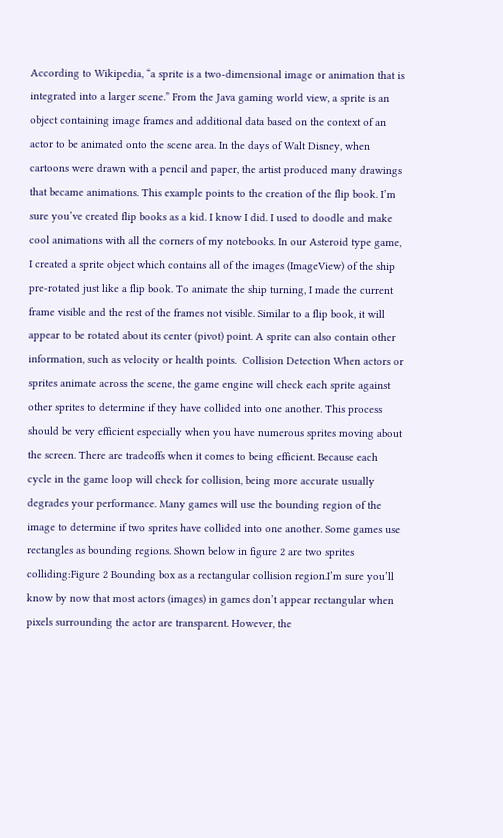According to Wikipedia, “a sprite is a two-dimensional image or animation that is integrated into a larger scene.” From the Java gaming world view, a sprite is an object containing image frames and additional data based on the context of an actor to be animated onto the scene area. In the days of Walt Disney, when cartoons were drawn with a pencil and paper, the artist produced many drawings that became animations. This example points to the creation of the flip book. I’m sure you’ve created flip books as a kid. I know I did. I used to doodle and make cool animations with all the corners of my notebooks. In our Asteroid type game, I created a sprite object which contains all of the images (ImageView) of the ship pre-rotated just like a flip book. To animate the ship turning, I made the current frame visible and the rest of the frames not visible. Similar to a flip book, it will appear to be rotated about its center (pivot) point. A sprite can also contain other information, such as velocity or health points.  Collision Detection When actors or sprites animate across the scene, the game engine will check each sprite against other sprites to determine if they have collided into one another. This process should be very efficient especially when you have numerous sprites moving about the screen. There are tradeoffs when it comes to being efficient. Because each cycle in the game loop will check for collision, being more accurate usually degrades your performance. Many games will use the bounding region of the image to determine if two sprites have collided into one another. Some games use rectangles as bounding regions. Shown below in figure 2 are two sprites colliding:Figure 2 Bounding box as a rectangular collision region.I’m sure you’ll know by now that most actors (images) in games don’t appear rectangular when pixels surrounding the actor are transparent. However, the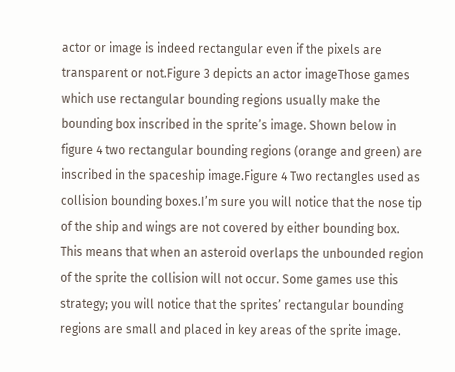actor or image is indeed rectangular even if the pixels are transparent or not.Figure 3 depicts an actor imageThose games which use rectangular bounding regions usually make the bounding box inscribed in the sprite’s image. Shown below in figure 4 two rectangular bounding regions (orange and green) are inscribed in the spaceship image.Figure 4 Two rectangles used as collision bounding boxes.I’m sure you will notice that the nose tip of the ship and wings are not covered by either bounding box. This means that when an asteroid overlaps the unbounded region of the sprite the collision will not occur. Some games use this strategy; you will notice that the sprites’ rectangular bounding regions are small and placed in key areas of the sprite image.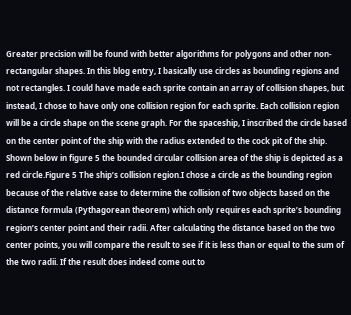Greater precision will be found with better algorithms for polygons and other non-rectangular shapes. In this blog entry, I basically use circles as bounding regions and not rectangles. I could have made each sprite contain an array of collision shapes, but instead, I chose to have only one collision region for each sprite. Each collision region will be a circle shape on the scene graph. For the spaceship, I inscribed the circle based on the center point of the ship with the radius extended to the cock pit of the ship. Shown below in figure 5 the bounded circular collision area of the ship is depicted as a red circle.Figure 5 The ship’s collision region.I chose a circle as the bounding region because of the relative ease to determine the collision of two objects based on the distance formula (Pythagorean theorem) which only requires each sprite’s bounding region’s center point and their radii. After calculating the distance based on the two center points, you will compare the result to see if it is less than or equal to the sum of the two radii. If the result does indeed come out to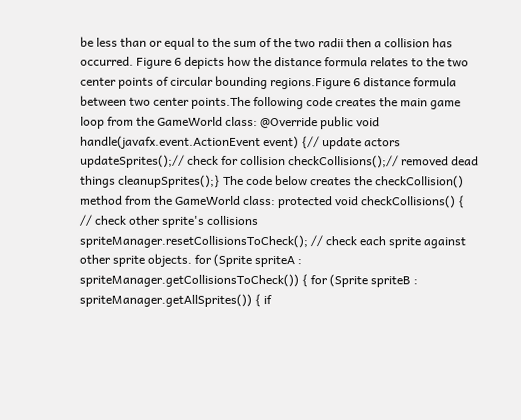be less than or equal to the sum of the two radii then a collision has occurred. Figure 6 depicts how the distance formula relates to the two center points of circular bounding regions.Figure 6 distance formula between two center points.The following code creates the main game loop from the GameWorld class: @Override public void handle(javafx.event.ActionEvent event) {// update actors updateSprites();// check for collision checkCollisions();// removed dead things cleanupSprites();} The code below creates the checkCollision() method from the GameWorld class: protected void checkCollisions() { // check other sprite's collisions spriteManager.resetCollisionsToCheck(); // check each sprite against other sprite objects. for (Sprite spriteA : spriteManager.getCollisionsToCheck()) { for (Sprite spriteB : spriteManager.getAllSprites()) { if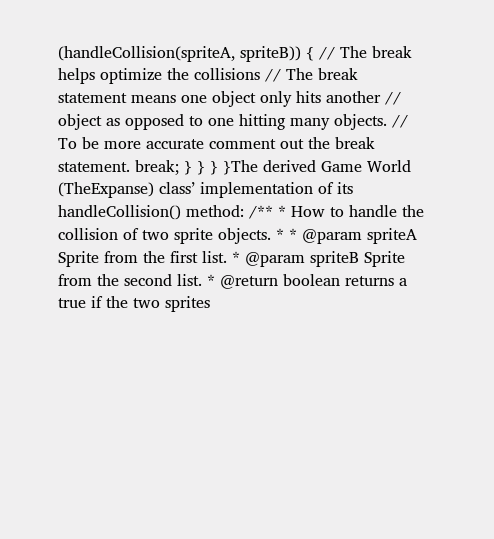(handleCollision(spriteA, spriteB)) { // The break helps optimize the collisions // The break statement means one object only hits another // object as opposed to one hitting many objects. // To be more accurate comment out the break statement. break; } } } }The derived Game World (TheExpanse) class’ implementation of its handleCollision() method: /** * How to handle the collision of two sprite objects. * * @param spriteA Sprite from the first list. * @param spriteB Sprite from the second list. * @return boolean returns a true if the two sprites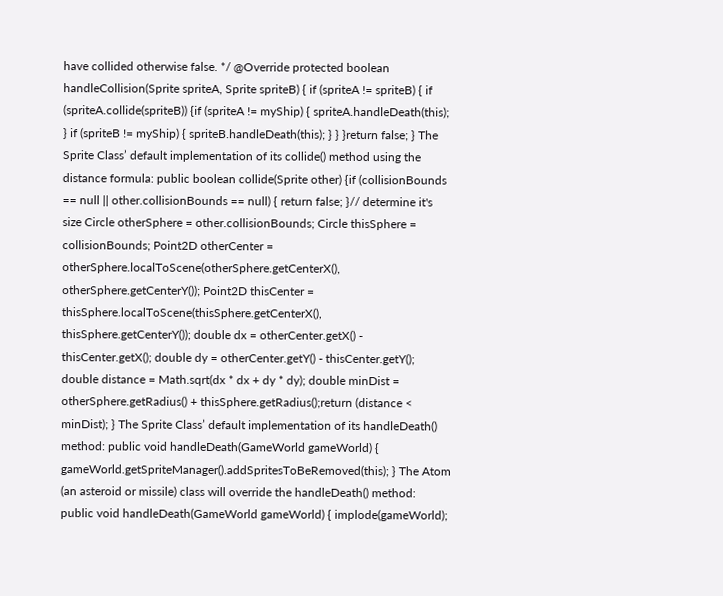have collided otherwise false. */ @Override protected boolean handleCollision(Sprite spriteA, Sprite spriteB) { if (spriteA != spriteB) { if (spriteA.collide(spriteB)) {if (spriteA != myShip) { spriteA.handleDeath(this); } if (spriteB != myShip) { spriteB.handleDeath(this); } } }return false; } The Sprite Class’ default implementation of its collide() method using the distance formula: public boolean collide(Sprite other) {if (collisionBounds == null || other.collisionBounds == null) { return false; }// determine it's size Circle otherSphere = other.collisionBounds; Circle thisSphere = collisionBounds; Point2D otherCenter = otherSphere.localToScene(otherSphere.getCenterX(), otherSphere.getCenterY()); Point2D thisCenter = thisSphere.localToScene(thisSphere.getCenterX(), thisSphere.getCenterY()); double dx = otherCenter.getX() - thisCenter.getX(); double dy = otherCenter.getY() - thisCenter.getY(); double distance = Math.sqrt(dx * dx + dy * dy); double minDist = otherSphere.getRadius() + thisSphere.getRadius();return (distance < minDist); } The Sprite Class’ default implementation of its handleDeath() method: public void handleDeath(GameWorld gameWorld) { gameWorld.getSpriteManager().addSpritesToBeRemoved(this); } The Atom (an asteroid or missile) class will override the handleDeath() method: public void handleDeath(GameWorld gameWorld) { implode(gameWorld);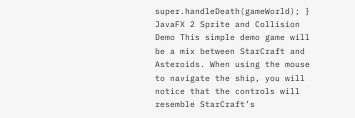super.handleDeath(gameWorld); } JavaFX 2 Sprite and Collision Demo This simple demo game will be a mix between StarCraft and Asteroids. When using the mouse to navigate the ship, you will notice that the controls will resemble StarCraft’s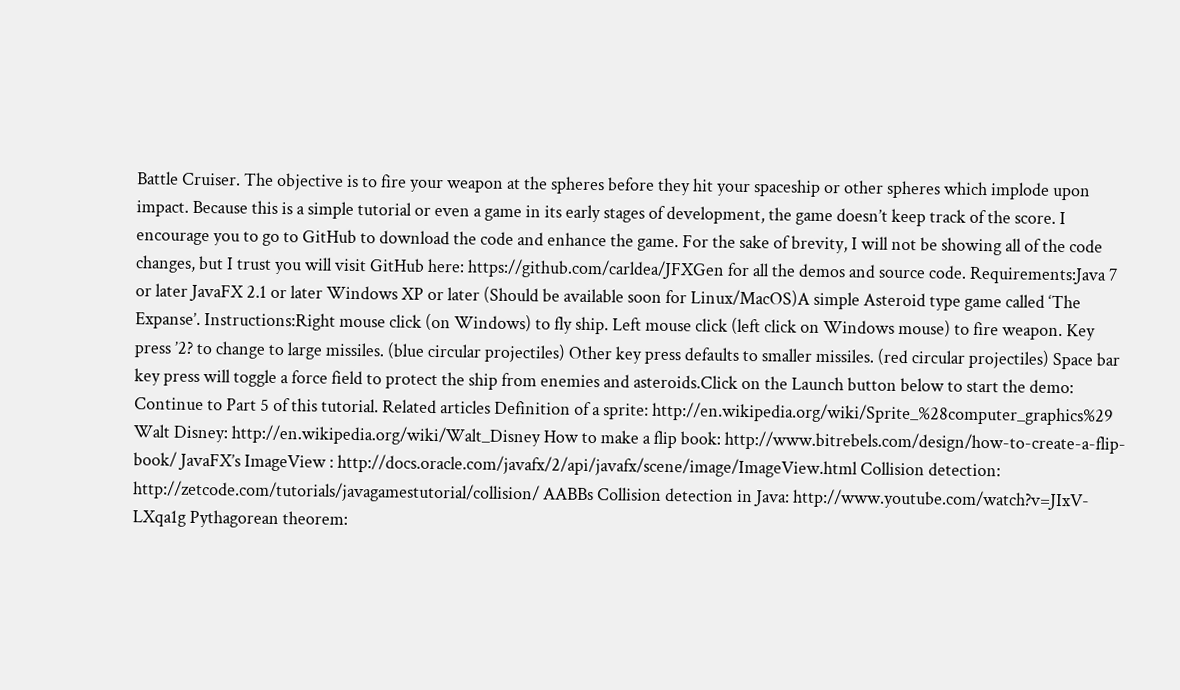Battle Cruiser. The objective is to fire your weapon at the spheres before they hit your spaceship or other spheres which implode upon impact. Because this is a simple tutorial or even a game in its early stages of development, the game doesn’t keep track of the score. I encourage you to go to GitHub to download the code and enhance the game. For the sake of brevity, I will not be showing all of the code changes, but I trust you will visit GitHub here: https://github.com/carldea/JFXGen for all the demos and source code. Requirements:Java 7 or later JavaFX 2.1 or later Windows XP or later (Should be available soon for Linux/MacOS)A simple Asteroid type game called ‘The Expanse’. Instructions:Right mouse click (on Windows) to fly ship. Left mouse click (left click on Windows mouse) to fire weapon. Key press ’2? to change to large missiles. (blue circular projectiles) Other key press defaults to smaller missiles. (red circular projectiles) Space bar key press will toggle a force field to protect the ship from enemies and asteroids.Click on the Launch button below to start the demo: Continue to Part 5 of this tutorial. Related articles Definition of a sprite: http://en.wikipedia.org/wiki/Sprite_%28computer_graphics%29 Walt Disney: http://en.wikipedia.org/wiki/Walt_Disney How to make a flip book: http://www.bitrebels.com/design/how-to-create-a-flip-book/ JavaFX’s ImageView : http://docs.oracle.com/javafx/2/api/javafx/scene/image/ImageView.html Collision detection: http://zetcode.com/tutorials/javagamestutorial/collision/ AABBs Collision detection in Java: http://www.youtube.com/watch?v=JIxV-LXqa1g Pythagorean theorem: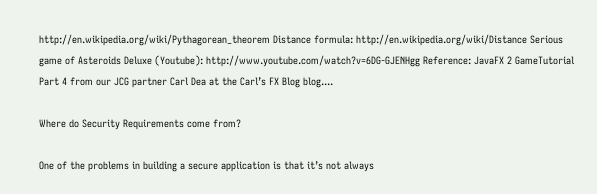http://en.wikipedia.org/wiki/Pythagorean_theorem Distance formula: http://en.wikipedia.org/wiki/Distance Serious game of Asteroids Deluxe (Youtube): http://www.youtube.com/watch?v=6DG-GJENHgg Reference: JavaFX 2 GameTutorial Part 4 from our JCG partner Carl Dea at the Carl’s FX Blog blog....

Where do Security Requirements come from?

One of the problems in building a secure application is that it’s not always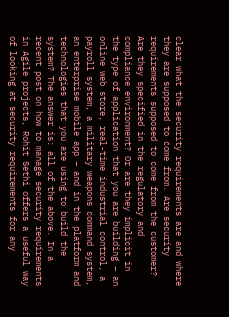clear what the security requirements are and where they are supposed to come from. Are security requirements supposed to come from the customer? Are they specified in the regulatory and compliance environment? Or are they implicit in the type of application that you are building – an online web store, real-time industrial control, a payroll system, a military weapons command system, an enterprise mobile app – and in the platform and technologies that you are using to build the system? The answer is: all of the above. In a recent post on how to manage security requirements in Agile projects, Rohit Sethi offers a useful way of looking at security requirements for any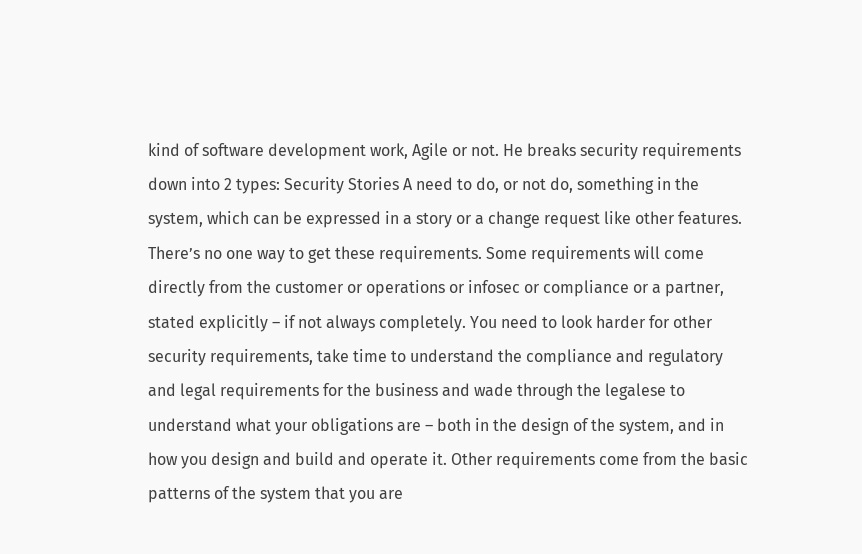kind of software development work, Agile or not. He breaks security requirements down into 2 types: Security Stories A need to do, or not do, something in the system, which can be expressed in a story or a change request like other features. There’s no one way to get these requirements. Some requirements will come directly from the customer or operations or infosec or compliance or a partner, stated explicitly – if not always completely. You need to look harder for other security requirements, take time to understand the compliance and regulatory and legal requirements for the business and wade through the legalese to understand what your obligations are – both in the design of the system, and in how you design and build and operate it. Other requirements come from the basic patterns of the system that you are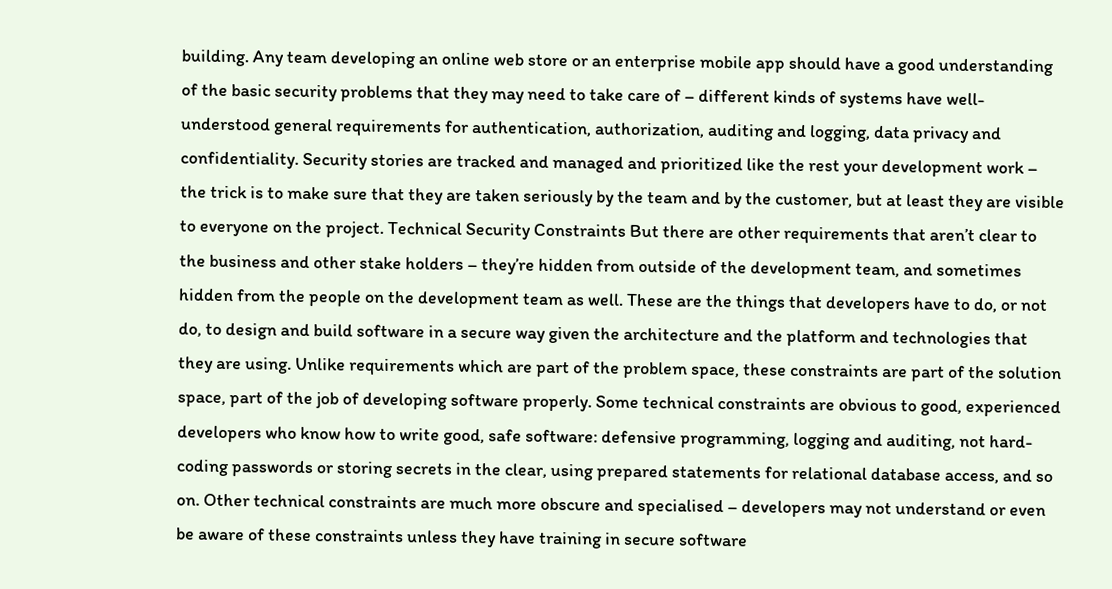building. Any team developing an online web store or an enterprise mobile app should have a good understanding of the basic security problems that they may need to take care of – different kinds of systems have well-understood general requirements for authentication, authorization, auditing and logging, data privacy and confidentiality. Security stories are tracked and managed and prioritized like the rest your development work – the trick is to make sure that they are taken seriously by the team and by the customer, but at least they are visible to everyone on the project. Technical Security Constraints But there are other requirements that aren’t clear to the business and other stake holders – they’re hidden from outside of the development team, and sometimes hidden from the people on the development team as well. These are the things that developers have to do, or not do, to design and build software in a secure way given the architecture and the platform and technologies that they are using. Unlike requirements which are part of the problem space, these constraints are part of the solution space, part of the job of developing software properly. Some technical constraints are obvious to good, experienced developers who know how to write good, safe software: defensive programming, logging and auditing, not hard-coding passwords or storing secrets in the clear, using prepared statements for relational database access, and so on. Other technical constraints are much more obscure and specialised – developers may not understand or even be aware of these constraints unless they have training in secure software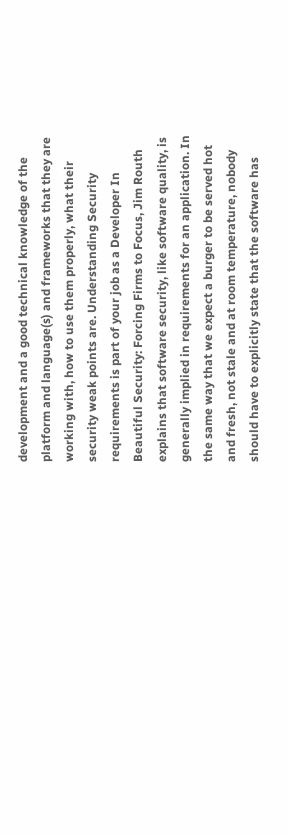development and a good technical knowledge of the platform and language(s) and frameworks that they are working with, how to use them properly, what their security weak points are. Understanding Security requirements is part of your job as a Developer In Beautiful Security: Forcing Firms to Focus, Jim Routh explains that software security, like software quality, is generally implied in requirements for an application. In the same way that we expect a burger to be served hot and fresh, not stale and at room temperature, nobody should have to explicitly state that the software has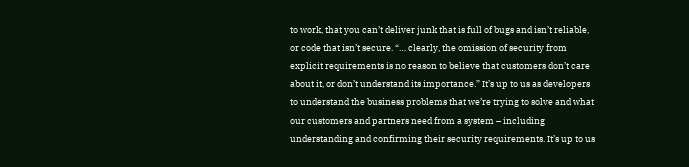to work, that you can’t deliver junk that is full of bugs and isn’t reliable, or code that isn’t secure. “… clearly, the omission of security from explicit requirements is no reason to believe that customers don’t care about it, or don’t understand its importance.” It’s up to us as developers to understand the business problems that we’re trying to solve and what our customers and partners need from a system – including understanding and confirming their security requirements. It’s up to us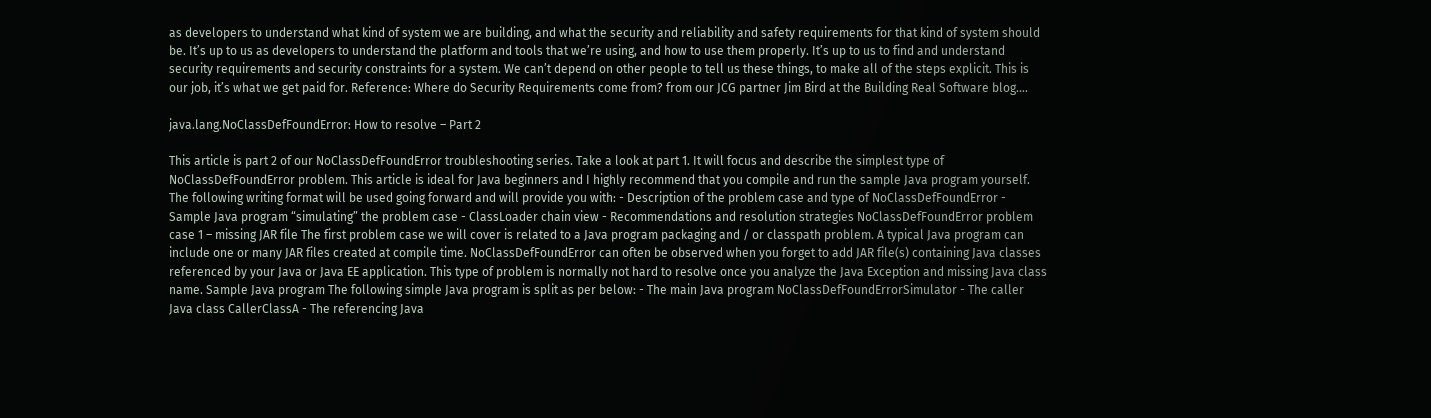as developers to understand what kind of system we are building, and what the security and reliability and safety requirements for that kind of system should be. It’s up to us as developers to understand the platform and tools that we’re using, and how to use them properly. It’s up to us to find and understand security requirements and security constraints for a system. We can’t depend on other people to tell us these things, to make all of the steps explicit. This is our job, it’s what we get paid for. Reference: Where do Security Requirements come from? from our JCG partner Jim Bird at the Building Real Software blog....

java.lang.NoClassDefFoundError: How to resolve – Part 2

This article is part 2 of our NoClassDefFoundError troubleshooting series. Take a look at part 1. It will focus and describe the simplest type of NoClassDefFoundError problem. This article is ideal for Java beginners and I highly recommend that you compile and run the sample Java program yourself. The following writing format will be used going forward and will provide you with: - Description of the problem case and type of NoClassDefFoundError - Sample Java program “simulating” the problem case - ClassLoader chain view - Recommendations and resolution strategies NoClassDefFoundError problem case 1 – missing JAR file The first problem case we will cover is related to a Java program packaging and / or classpath problem. A typical Java program can include one or many JAR files created at compile time. NoClassDefFoundError can often be observed when you forget to add JAR file(s) containing Java classes referenced by your Java or Java EE application. This type of problem is normally not hard to resolve once you analyze the Java Exception and missing Java class name. Sample Java program The following simple Java program is split as per below: - The main Java program NoClassDefFoundErrorSimulator - The caller Java class CallerClassA - The referencing Java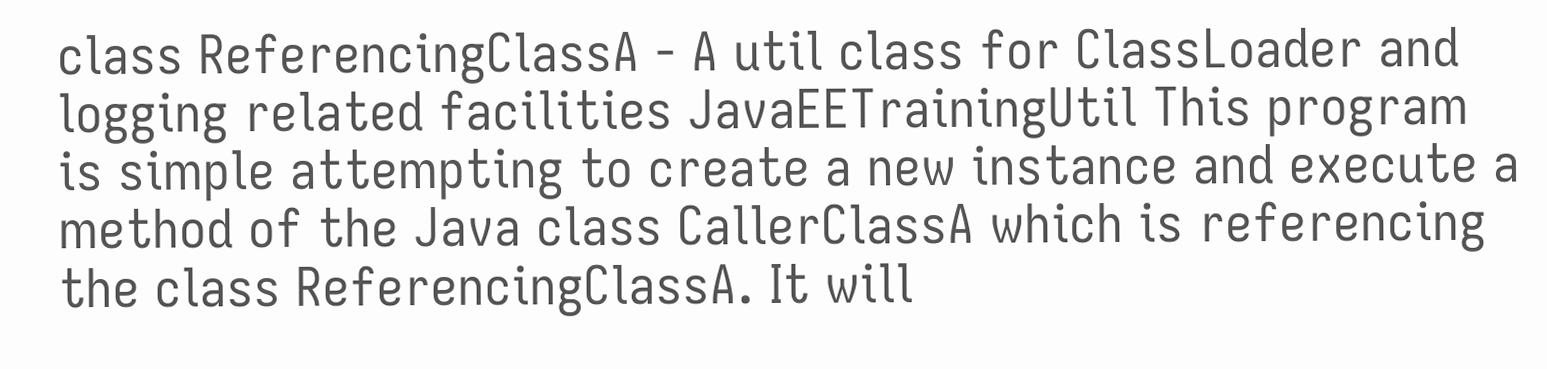class ReferencingClassA - A util class for ClassLoader and logging related facilities JavaEETrainingUtil This program is simple attempting to create a new instance and execute a method of the Java class CallerClassA which is referencing the class ReferencingClassA. It will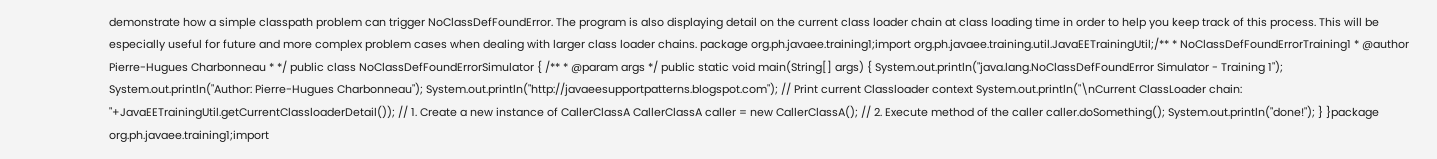demonstrate how a simple classpath problem can trigger NoClassDefFoundError. The program is also displaying detail on the current class loader chain at class loading time in order to help you keep track of this process. This will be especially useful for future and more complex problem cases when dealing with larger class loader chains. package org.ph.javaee.training1;import org.ph.javaee.training.util.JavaEETrainingUtil;/** * NoClassDefFoundErrorTraining1 * @author Pierre-Hugues Charbonneau * */ public class NoClassDefFoundErrorSimulator { /** * @param args */ public static void main(String[] args) { System.out.println("java.lang.NoClassDefFoundError Simulator - Training 1"); System.out.println("Author: Pierre-Hugues Charbonneau"); System.out.println("http://javaeesupportpatterns.blogspot.com"); // Print current Classloader context System.out.println("\nCurrent ClassLoader chain: "+JavaEETrainingUtil.getCurrentClassloaderDetail()); // 1. Create a new instance of CallerClassA CallerClassA caller = new CallerClassA(); // 2. Execute method of the caller caller.doSomething(); System.out.println("done!"); } }package org.ph.javaee.training1;import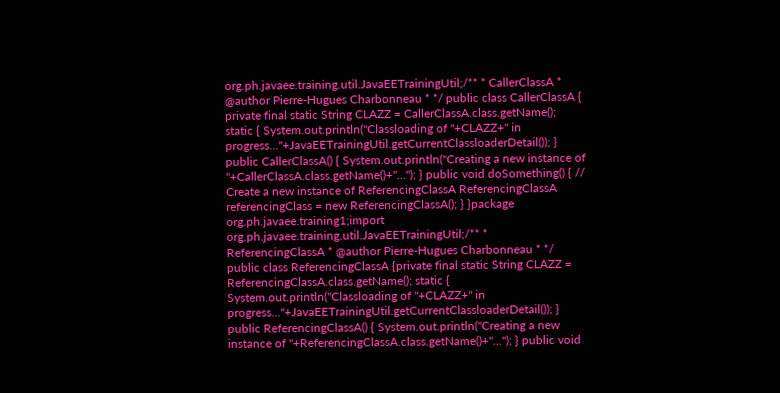org.ph.javaee.training.util.JavaEETrainingUtil;/** * CallerClassA * @author Pierre-Hugues Charbonneau * */ public class CallerClassA { private final static String CLAZZ = CallerClassA.class.getName(); static { System.out.println("Classloading of "+CLAZZ+" in progress..."+JavaEETrainingUtil.getCurrentClassloaderDetail()); } public CallerClassA() { System.out.println("Creating a new instance of "+CallerClassA.class.getName()+"..."); } public void doSomething() { // Create a new instance of ReferencingClassA ReferencingClassA referencingClass = new ReferencingClassA(); } }package org.ph.javaee.training1;import org.ph.javaee.training.util.JavaEETrainingUtil;/** * ReferencingClassA * @author Pierre-Hugues Charbonneau * */ public class ReferencingClassA {private final static String CLAZZ = ReferencingClassA.class.getName(); static { System.out.println("Classloading of "+CLAZZ+" in progress..."+JavaEETrainingUtil.getCurrentClassloaderDetail()); } public ReferencingClassA() { System.out.println("Creating a new instance of "+ReferencingClassA.class.getName()+"..."); } public void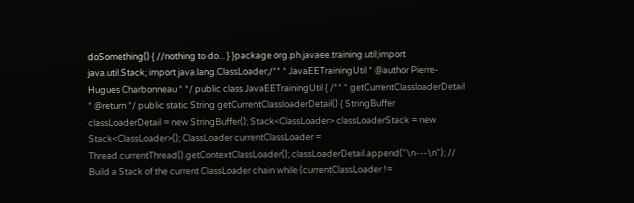doSomething() { //nothing to do... } }package org.ph.javaee.training.util;import java.util.Stack; import java.lang.ClassLoader;/** * JavaEETrainingUtil * @author Pierre-Hugues Charbonneau * */ public class JavaEETrainingUtil { /** * getCurrentClassloaderDetail * @return */ public static String getCurrentClassloaderDetail() { StringBuffer classLoaderDetail = new StringBuffer(); Stack<ClassLoader> classLoaderStack = new Stack<ClassLoader>(); ClassLoader currentClassLoader = Thread.currentThread().getContextClassLoader(); classLoaderDetail.append("\n---\n"); // Build a Stack of the current ClassLoader chain while (currentClassLoader !=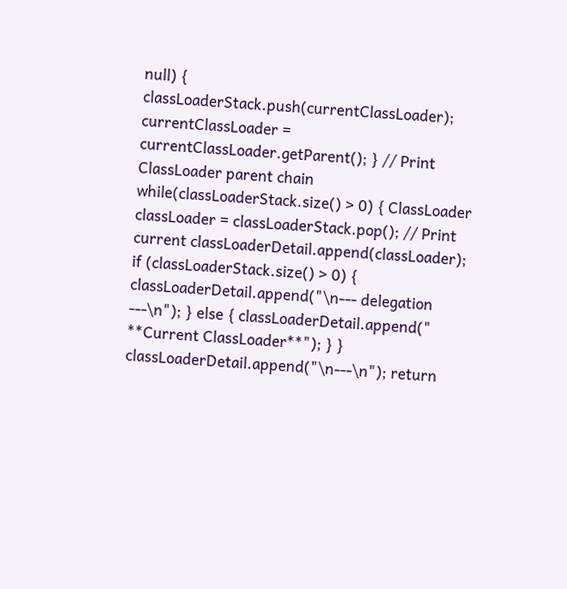null) { classLoaderStack.push(currentClassLoader); currentClassLoader = currentClassLoader.getParent(); } // Print ClassLoader parent chain while(classLoaderStack.size() > 0) { ClassLoader classLoader = classLoaderStack.pop(); // Print current classLoaderDetail.append(classLoader); if (classLoaderStack.size() > 0) { classLoaderDetail.append("\n--- delegation ---\n"); } else { classLoaderDetail.append(" **Current ClassLoader**"); } } classLoaderDetail.append("\n---\n"); return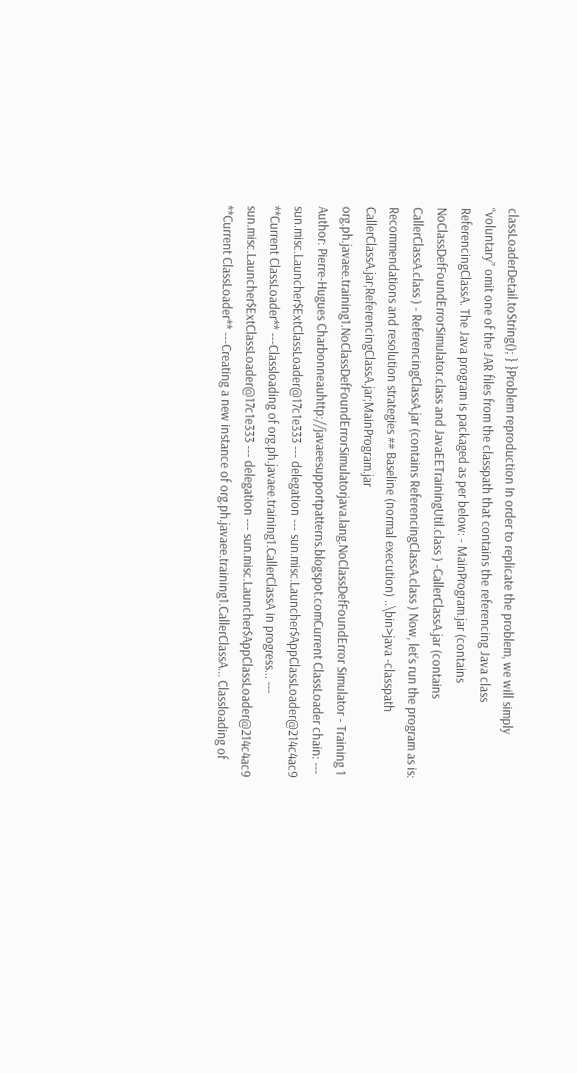classLoaderDetail.toString(); } }Problem reproduction In order to replicate the problem, we will simply “voluntary” omit one of the JAR files from the classpath that contains the referencing Java class ReferencingClassA. The Java program is packaged as per below: - MainProgram.jar (contains NoClassDefFoundErrorSimulator.class and JavaEETrainingUtil.class ) -CallerClassA.jar (contains CallerClassA.class ) - ReferencingClassA.jar (contains ReferencingClassA.class ) Now, let’s run the program as is: Recommendations and resolution strategies ## Baseline (normal execution) ..\bin>java -classpath CallerClassA.jar;ReferencingClassA.jar;MainProgram.jar org.ph.javaee.training1.NoClassDefFoundErrorSimulatorjava.lang.NoClassDefFoundError Simulator - Training 1 Author: Pierre-Hugues Charbonneauhttp://javaeesupportpatterns.blogspot.comCurrent ClassLoader chain: --- sun.misc.Launcher$ExtClassLoader@17c1e333 --- delegation --- sun.misc.Launcher$AppClassLoader@214c4ac9 **Current ClassLoader** ---Classloading of org.ph.javaee.training1.CallerClassA in progress... --- sun.misc.Launcher$ExtClassLoader@17c1e333 --- delegation --- sun.misc.Launcher$AppClassLoader@214c4ac9 **Current ClassLoader** ---Creating a new instance of org.ph.javaee.training1.CallerClassA... Classloading of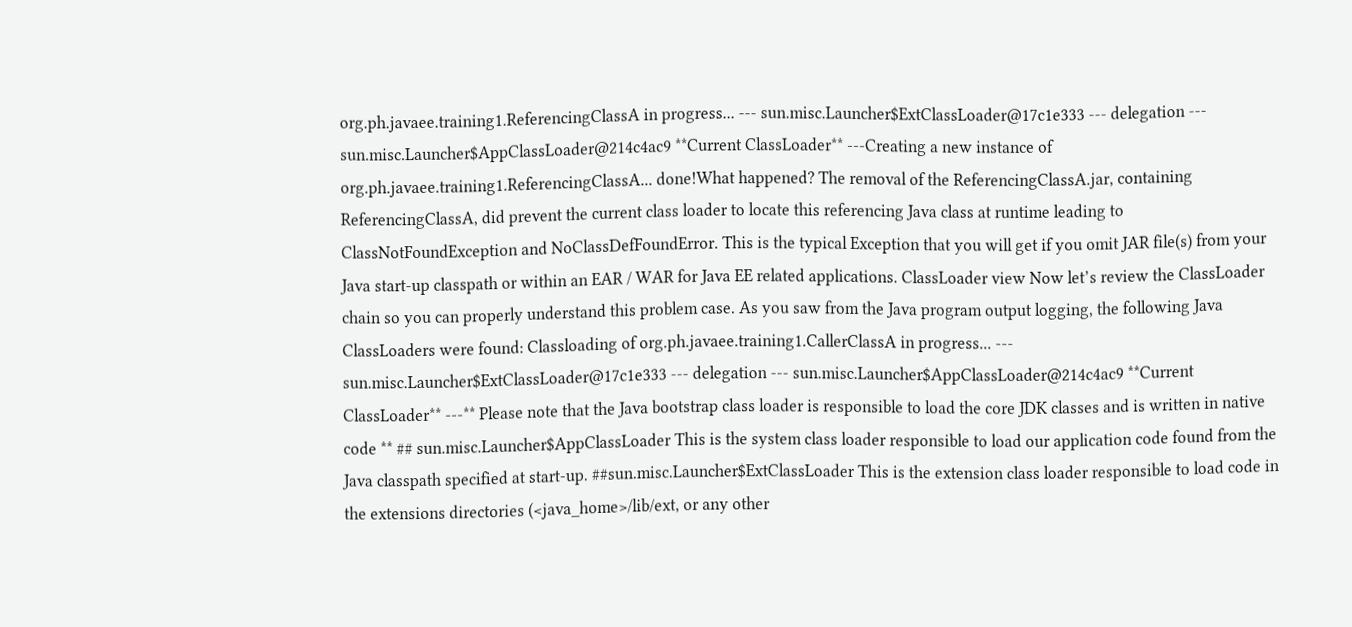org.ph.javaee.training1.ReferencingClassA in progress... --- sun.misc.Launcher$ExtClassLoader@17c1e333 --- delegation --- sun.misc.Launcher$AppClassLoader@214c4ac9 **Current ClassLoader** ---Creating a new instance of org.ph.javaee.training1.ReferencingClassA... done!What happened? The removal of the ReferencingClassA.jar, containing ReferencingClassA, did prevent the current class loader to locate this referencing Java class at runtime leading to ClassNotFoundException and NoClassDefFoundError. This is the typical Exception that you will get if you omit JAR file(s) from your Java start-up classpath or within an EAR / WAR for Java EE related applications. ClassLoader view Now let’s review the ClassLoader chain so you can properly understand this problem case. As you saw from the Java program output logging, the following Java ClassLoaders were found: Classloading of org.ph.javaee.training1.CallerClassA in progress... --- sun.misc.Launcher$ExtClassLoader@17c1e333 --- delegation --- sun.misc.Launcher$AppClassLoader@214c4ac9 **Current ClassLoader** ---** Please note that the Java bootstrap class loader is responsible to load the core JDK classes and is written in native code ** ## sun.misc.Launcher$AppClassLoader This is the system class loader responsible to load our application code found from the Java classpath specified at start-up. ##sun.misc.Launcher$ExtClassLoader This is the extension class loader responsible to load code in the extensions directories (<java_home>/lib/ext, or any other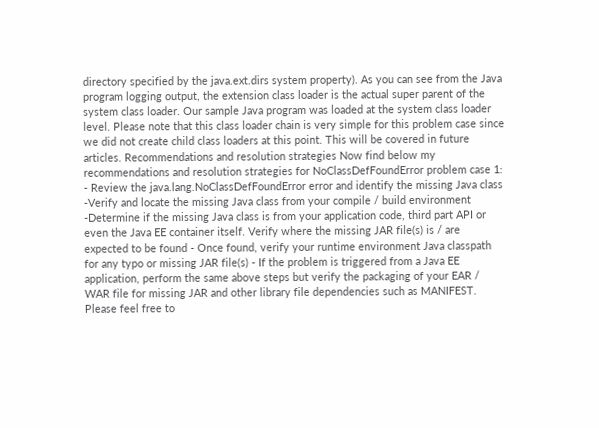directory specified by the java.ext.dirs system property). As you can see from the Java program logging output, the extension class loader is the actual super parent of the system class loader. Our sample Java program was loaded at the system class loader level. Please note that this class loader chain is very simple for this problem case since we did not create child class loaders at this point. This will be covered in future articles. Recommendations and resolution strategies Now find below my recommendations and resolution strategies for NoClassDefFoundError problem case 1: - Review the java.lang.NoClassDefFoundError error and identify the missing Java class  -Verify and locate the missing Java class from your compile / build environment  -Determine if the missing Java class is from your application code, third part API or even the Java EE container itself. Verify where the missing JAR file(s) is / are expected to be found - Once found, verify your runtime environment Java classpath for any typo or missing JAR file(s) - If the problem is triggered from a Java EE application, perform the same above steps but verify the packaging of your EAR / WAR file for missing JAR and other library file dependencies such as MANIFEST. Please feel free to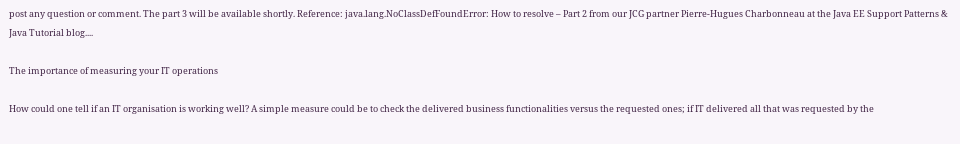post any question or comment. The part 3 will be available shortly. Reference: java.lang.NoClassDefFoundError: How to resolve – Part 2 from our JCG partner Pierre-Hugues Charbonneau at the Java EE Support Patterns & Java Tutorial blog....

The importance of measuring your IT operations

How could one tell if an IT organisation is working well? A simple measure could be to check the delivered business functionalities versus the requested ones; if IT delivered all that was requested by the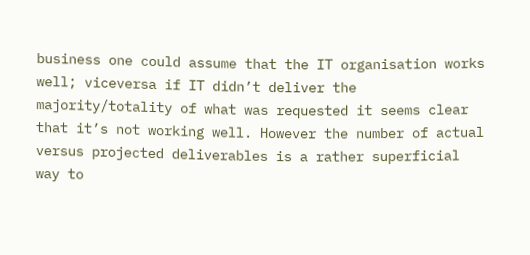business one could assume that the IT organisation works well; viceversa if IT didn’t deliver the majority/totality of what was requested it seems clear that it’s not working well. However the number of actual versus projected deliverables is a rather superficial way to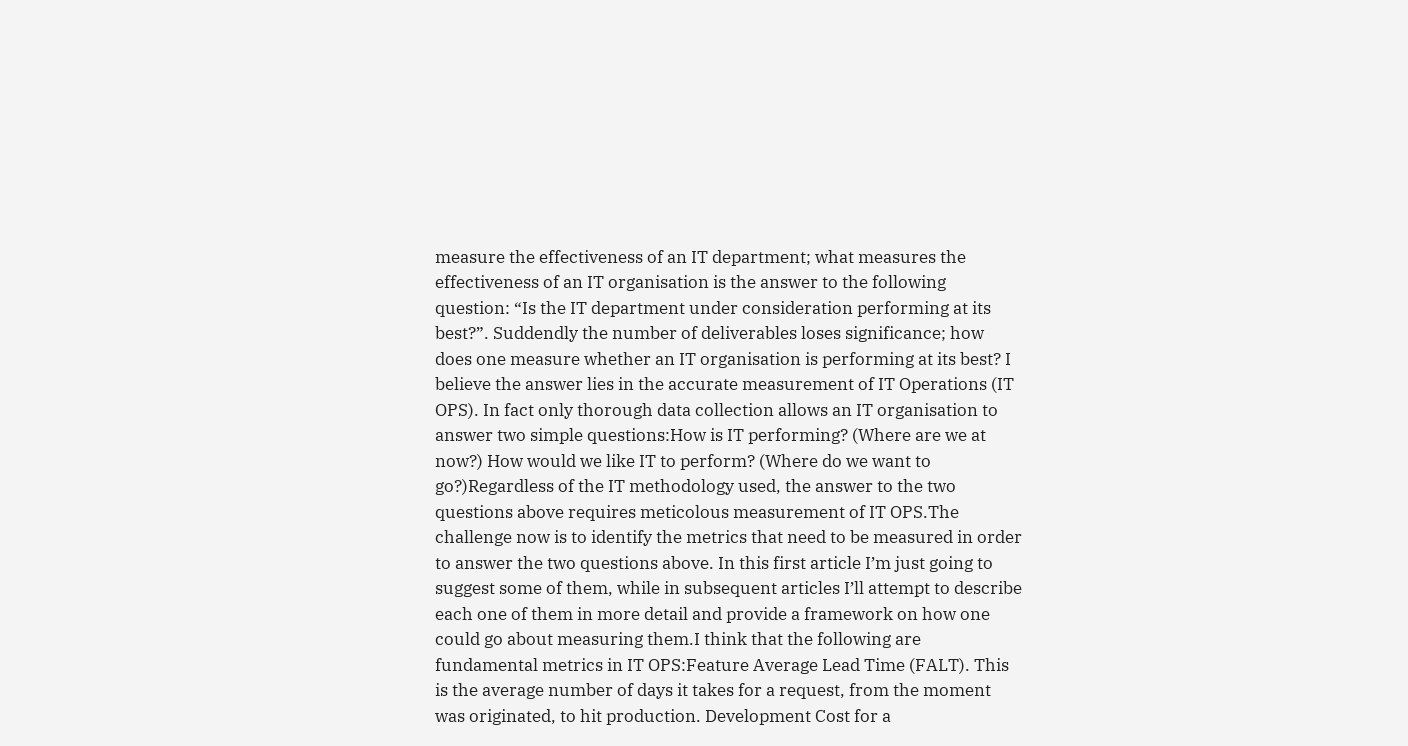measure the effectiveness of an IT department; what measures the effectiveness of an IT organisation is the answer to the following question: “Is the IT department under consideration performing at its best?”. Suddendly the number of deliverables loses significance; how does one measure whether an IT organisation is performing at its best? I believe the answer lies in the accurate measurement of IT Operations (IT OPS). In fact only thorough data collection allows an IT organisation to answer two simple questions:How is IT performing? (Where are we at now?) How would we like IT to perform? (Where do we want to go?)Regardless of the IT methodology used, the answer to the two questions above requires meticolous measurement of IT OPS.The challenge now is to identify the metrics that need to be measured in order to answer the two questions above. In this first article I’m just going to suggest some of them, while in subsequent articles I’ll attempt to describe each one of them in more detail and provide a framework on how one could go about measuring them.I think that the following are fundamental metrics in IT OPS:Feature Average Lead Time (FALT). This is the average number of days it takes for a request, from the moment was originated, to hit production. Development Cost for a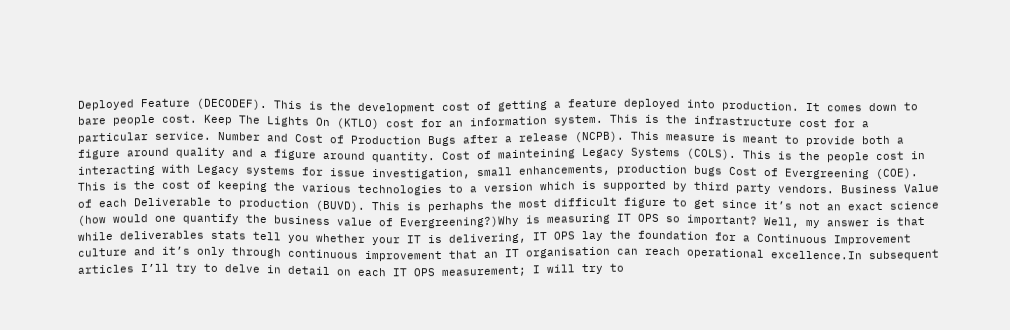Deployed Feature (DECODEF). This is the development cost of getting a feature deployed into production. It comes down to bare people cost. Keep The Lights On (KTLO) cost for an information system. This is the infrastructure cost for a particular service. Number and Cost of Production Bugs after a release (NCPB). This measure is meant to provide both a figure around quality and a figure around quantity. Cost of mainteining Legacy Systems (COLS). This is the people cost in interacting with Legacy systems for issue investigation, small enhancements, production bugs Cost of Evergreening (COE). This is the cost of keeping the various technologies to a version which is supported by third party vendors. Business Value of each Deliverable to production (BUVD). This is perhaphs the most difficult figure to get since it’s not an exact science (how would one quantify the business value of Evergreening?)Why is measuring IT OPS so important? Well, my answer is that while deliverables stats tell you whether your IT is delivering, IT OPS lay the foundation for a Continuous Improvement culture and it’s only through continuous improvement that an IT organisation can reach operational excellence.In subsequent articles I’ll try to delve in detail on each IT OPS measurement; I will try to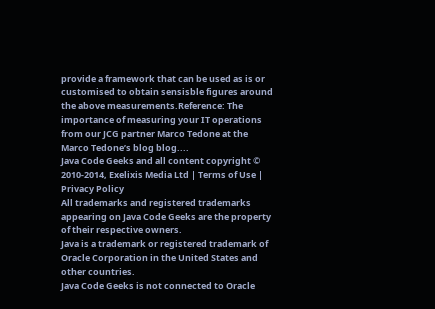provide a framework that can be used as is or customised to obtain sensisble figures around the above measurements.Reference: The importance of measuring your IT operations from our JCG partner Marco Tedone at the Marco Tedone’s blog blog....
Java Code Geeks and all content copyright © 2010-2014, Exelixis Media Ltd | Terms of Use | Privacy Policy
All trademarks and registered trademarks appearing on Java Code Geeks are the property of their respective owners.
Java is a trademark or registered trademark of Oracle Corporation in the United States and other countries.
Java Code Geeks is not connected to Oracle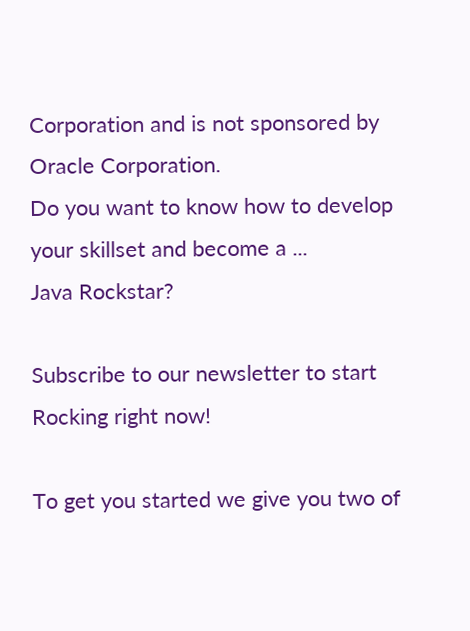Corporation and is not sponsored by Oracle Corporation.
Do you want to know how to develop your skillset and become a ...
Java Rockstar?

Subscribe to our newsletter to start Rocking right now!

To get you started we give you two of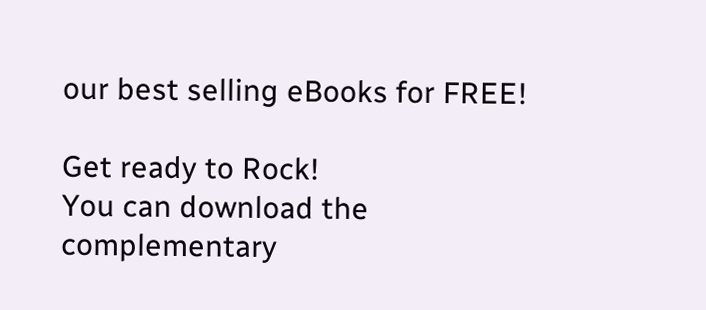our best selling eBooks for FREE!

Get ready to Rock!
You can download the complementary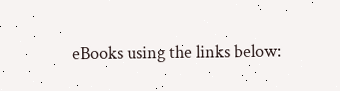eBooks using the links below: